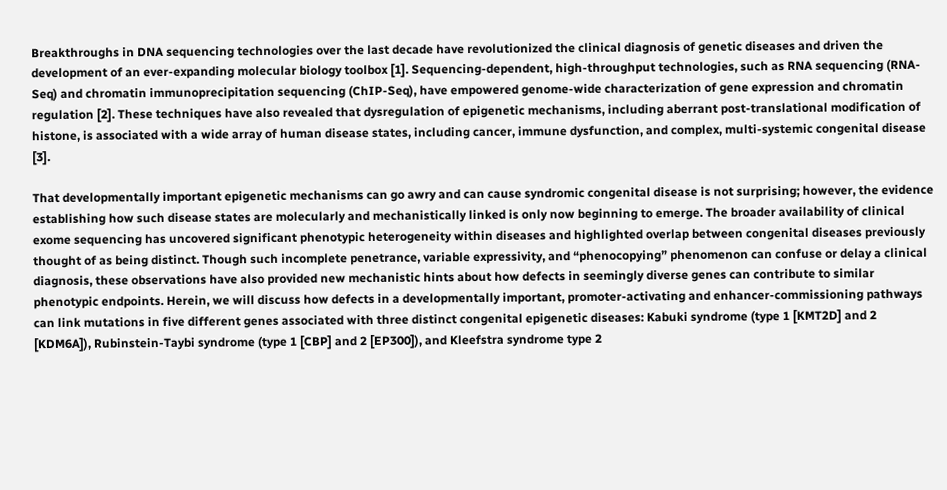Breakthroughs in DNA sequencing technologies over the last decade have revolutionized the clinical diagnosis of genetic diseases and driven the development of an ever-expanding molecular biology toolbox [1]. Sequencing-dependent, high-throughput technologies, such as RNA sequencing (RNA-Seq) and chromatin immunoprecipitation sequencing (ChIP-Seq), have empowered genome-wide characterization of gene expression and chromatin regulation [2]. These techniques have also revealed that dysregulation of epigenetic mechanisms, including aberrant post-translational modification of histone, is associated with a wide array of human disease states, including cancer, immune dysfunction, and complex, multi-systemic congenital disease [3].

That developmentally important epigenetic mechanisms can go awry and can cause syndromic congenital disease is not surprising; however, the evidence establishing how such disease states are molecularly and mechanistically linked is only now beginning to emerge. The broader availability of clinical exome sequencing has uncovered significant phenotypic heterogeneity within diseases and highlighted overlap between congenital diseases previously thought of as being distinct. Though such incomplete penetrance, variable expressivity, and “phenocopying” phenomenon can confuse or delay a clinical diagnosis, these observations have also provided new mechanistic hints about how defects in seemingly diverse genes can contribute to similar phenotypic endpoints. Herein, we will discuss how defects in a developmentally important, promoter-activating and enhancer-commissioning pathways can link mutations in five different genes associated with three distinct congenital epigenetic diseases: Kabuki syndrome (type 1 [KMT2D] and 2 [KDM6A]), Rubinstein-Taybi syndrome (type 1 [CBP] and 2 [EP300]), and Kleefstra syndrome type 2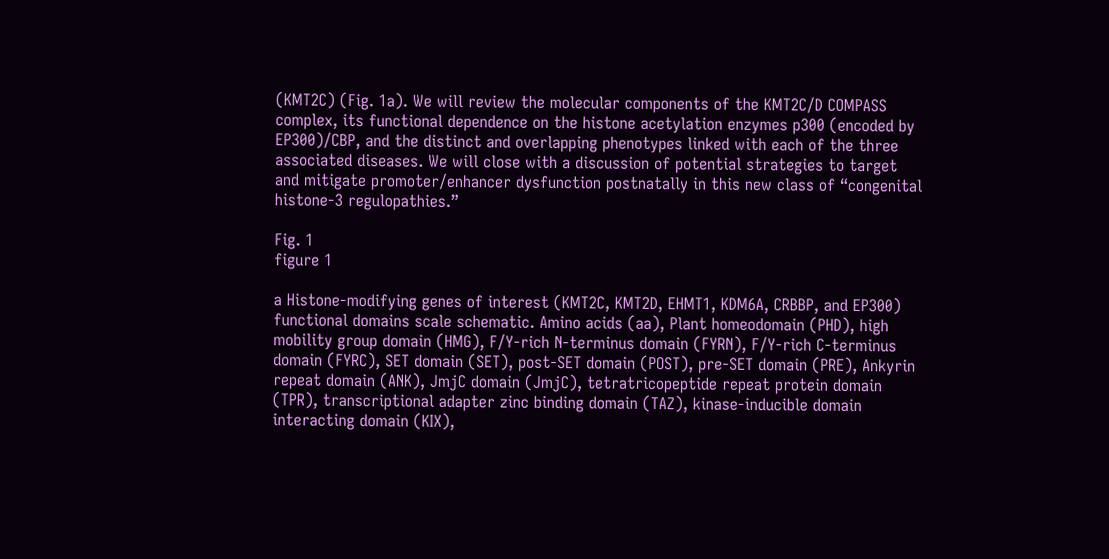(KMT2C) (Fig. 1a). We will review the molecular components of the KMT2C/D COMPASS complex, its functional dependence on the histone acetylation enzymes p300 (encoded by EP300)/CBP, and the distinct and overlapping phenotypes linked with each of the three associated diseases. We will close with a discussion of potential strategies to target and mitigate promoter/enhancer dysfunction postnatally in this new class of “congenital histone-3 regulopathies.”

Fig. 1
figure 1

a Histone-modifying genes of interest (KMT2C, KMT2D, EHMT1, KDM6A, CRBBP, and EP300) functional domains scale schematic. Amino acids (aa), Plant homeodomain (PHD), high mobility group domain (HMG), F/Y-rich N-terminus domain (FYRN), F/Y-rich C-terminus domain (FYRC), SET domain (SET), post-SET domain (POST), pre-SET domain (PRE), Ankyrin repeat domain (ANK), JmjC domain (JmjC), tetratricopeptide repeat protein domain (TPR), transcriptional adapter zinc binding domain (TAZ), kinase-inducible domain interacting domain (KIX),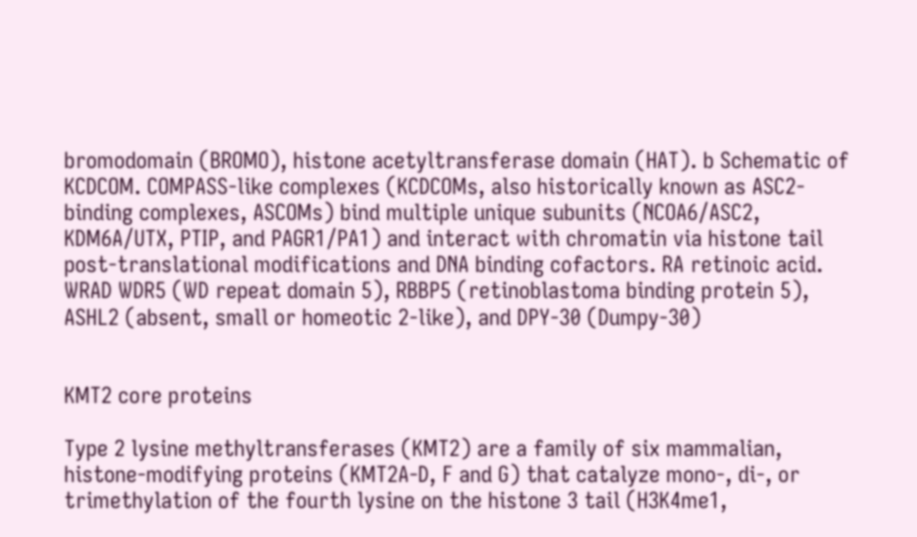bromodomain (BROMO), histone acetyltransferase domain (HAT). b Schematic of KCDCOM. COMPASS-like complexes (KCDCOMs, also historically known as ASC2-binding complexes, ASCOMs) bind multiple unique subunits (NCOA6/ASC2, KDM6A/UTX, PTIP, and PAGR1/PA1) and interact with chromatin via histone tail post-translational modifications and DNA binding cofactors. RA retinoic acid. WRAD WDR5 (WD repeat domain 5), RBBP5 (retinoblastoma binding protein 5), ASHL2 (absent, small or homeotic 2-like), and DPY-30 (Dumpy-30)


KMT2 core proteins

Type 2 lysine methyltransferases (KMT2) are a family of six mammalian, histone-modifying proteins (KMT2A-D, F and G) that catalyze mono-, di-, or trimethylation of the fourth lysine on the histone 3 tail (H3K4me1,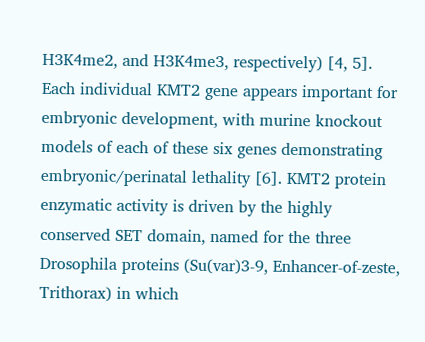H3K4me2, and H3K4me3, respectively) [4, 5]. Each individual KMT2 gene appears important for embryonic development, with murine knockout models of each of these six genes demonstrating embryonic/perinatal lethality [6]. KMT2 protein enzymatic activity is driven by the highly conserved SET domain, named for the three Drosophila proteins (Su(var)3-9, Enhancer-of-zeste, Trithorax) in which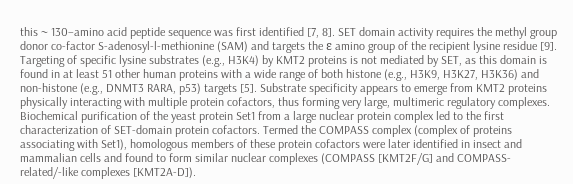this ~ 130–amino acid peptide sequence was first identified [7, 8]. SET domain activity requires the methyl group donor co-factor S-adenosyl-l-methionine (SAM) and targets the ε amino group of the recipient lysine residue [9]. Targeting of specific lysine substrates (e.g., H3K4) by KMT2 proteins is not mediated by SET, as this domain is found in at least 51 other human proteins with a wide range of both histone (e.g., H3K9, H3K27, H3K36) and non-histone (e.g., DNMT3 RARA, p53) targets [5]. Substrate specificity appears to emerge from KMT2 proteins physically interacting with multiple protein cofactors, thus forming very large, multimeric regulatory complexes. Biochemical purification of the yeast protein Set1 from a large nuclear protein complex led to the first characterization of SET-domain protein cofactors. Termed the COMPASS complex (complex of proteins associating with Set1), homologous members of these protein cofactors were later identified in insect and mammalian cells and found to form similar nuclear complexes (COMPASS [KMT2F/G] and COMPASS-related/-like complexes [KMT2A-D]).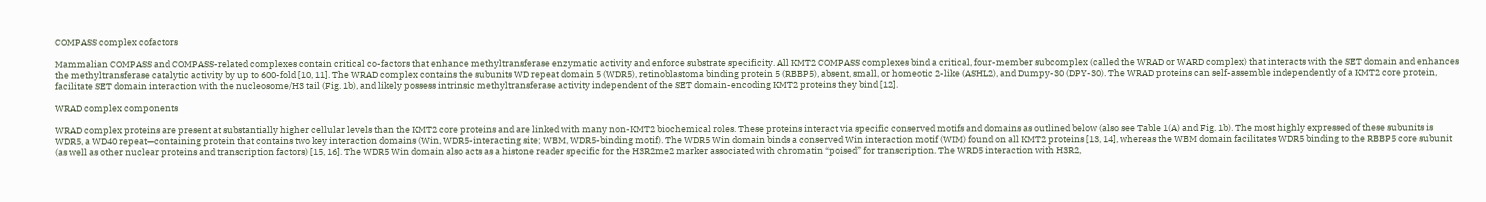COMPASS complex cofactors

Mammalian COMPASS and COMPASS-related complexes contain critical co-factors that enhance methyltransferase enzymatic activity and enforce substrate specificity. All KMT2 COMPASS complexes bind a critical, four-member subcomplex (called the WRAD or WARD complex) that interacts with the SET domain and enhances the methyltransferase catalytic activity by up to 600-fold [10, 11]. The WRAD complex contains the subunits WD repeat domain 5 (WDR5), retinoblastoma binding protein 5 (RBBP5), absent, small, or homeotic 2-like (ASHL2), and Dumpy-30 (DPY-30). The WRAD proteins can self-assemble independently of a KMT2 core protein, facilitate SET domain interaction with the nucleosome/H3 tail (Fig. 1b), and likely possess intrinsic methyltransferase activity independent of the SET domain-encoding KMT2 proteins they bind [12].

WRAD complex components

WRAD complex proteins are present at substantially higher cellular levels than the KMT2 core proteins and are linked with many non-KMT2 biochemical roles. These proteins interact via specific conserved motifs and domains as outlined below (also see Table 1(A) and Fig. 1b). The most highly expressed of these subunits is WDR5, a WD40 repeat—containing protein that contains two key interaction domains (Win, WDR5-interacting site; WBM, WDR5-binding motif). The WDR5 Win domain binds a conserved Win interaction motif (WIM) found on all KMT2 proteins [13, 14], whereas the WBM domain facilitates WDR5 binding to the RBBP5 core subunit (as well as other nuclear proteins and transcription factors) [15, 16]. The WDR5 Win domain also acts as a histone reader specific for the H3R2me2 marker associated with chromatin “poised” for transcription. The WRD5 interaction with H3R2,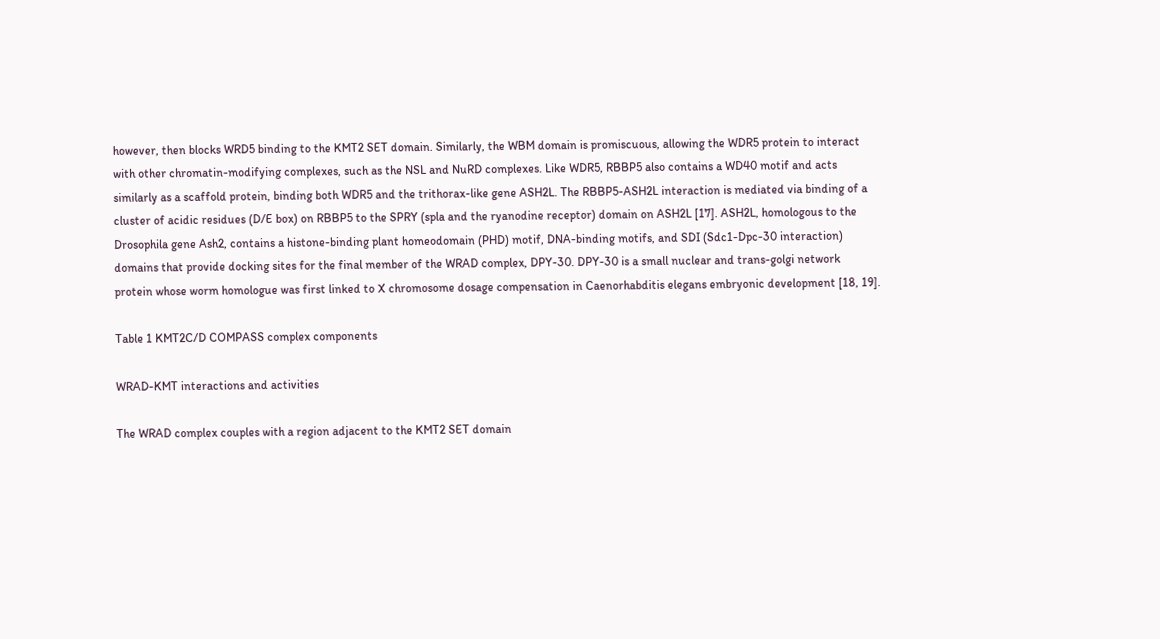however, then blocks WRD5 binding to the KMT2 SET domain. Similarly, the WBM domain is promiscuous, allowing the WDR5 protein to interact with other chromatin-modifying complexes, such as the NSL and NuRD complexes. Like WDR5, RBBP5 also contains a WD40 motif and acts similarly as a scaffold protein, binding both WDR5 and the trithorax-like gene ASH2L. The RBBP5-ASH2L interaction is mediated via binding of a cluster of acidic residues (D/E box) on RBBP5 to the SPRY (spla and the ryanodine receptor) domain on ASH2L [17]. ASH2L, homologous to the Drosophila gene Ash2, contains a histone-binding plant homeodomain (PHD) motif, DNA-binding motifs, and SDI (Sdc1-Dpc-30 interaction) domains that provide docking sites for the final member of the WRAD complex, DPY-30. DPY-30 is a small nuclear and trans-golgi network protein whose worm homologue was first linked to X chromosome dosage compensation in Caenorhabditis elegans embryonic development [18, 19].

Table 1 KMT2C/D COMPASS complex components

WRAD-KMT interactions and activities

The WRAD complex couples with a region adjacent to the KMT2 SET domain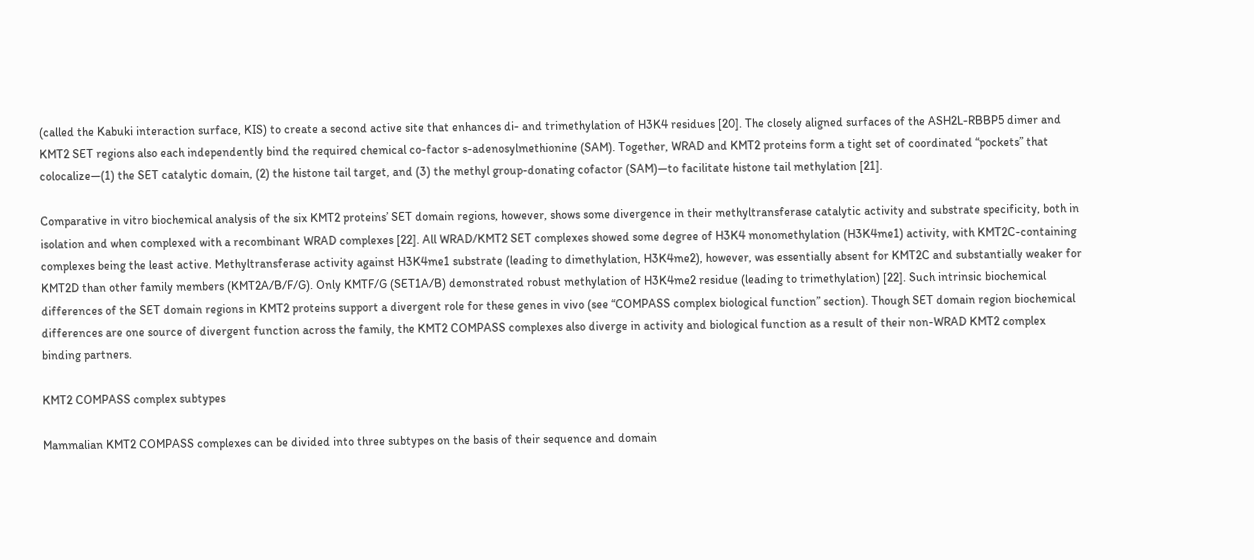(called the Kabuki interaction surface, KIS) to create a second active site that enhances di- and trimethylation of H3K4 residues [20]. The closely aligned surfaces of the ASH2L-RBBP5 dimer and KMT2 SET regions also each independently bind the required chemical co-factor s-adenosylmethionine (SAM). Together, WRAD and KMT2 proteins form a tight set of coordinated “pockets” that colocalize—(1) the SET catalytic domain, (2) the histone tail target, and (3) the methyl group-donating cofactor (SAM)—to facilitate histone tail methylation [21].

Comparative in vitro biochemical analysis of the six KMT2 proteins’ SET domain regions, however, shows some divergence in their methyltransferase catalytic activity and substrate specificity, both in isolation and when complexed with a recombinant WRAD complexes [22]. All WRAD/KMT2 SET complexes showed some degree of H3K4 monomethylation (H3K4me1) activity, with KMT2C-containing complexes being the least active. Methyltransferase activity against H3K4me1 substrate (leading to dimethylation, H3K4me2), however, was essentially absent for KMT2C and substantially weaker for KMT2D than other family members (KMT2A/B/F/G). Only KMTF/G (SET1A/B) demonstrated robust methylation of H3K4me2 residue (leading to trimethylation) [22]. Such intrinsic biochemical differences of the SET domain regions in KMT2 proteins support a divergent role for these genes in vivo (see “COMPASS complex biological function” section). Though SET domain region biochemical differences are one source of divergent function across the family, the KMT2 COMPASS complexes also diverge in activity and biological function as a result of their non-WRAD KMT2 complex binding partners.

KMT2 COMPASS complex subtypes

Mammalian KMT2 COMPASS complexes can be divided into three subtypes on the basis of their sequence and domain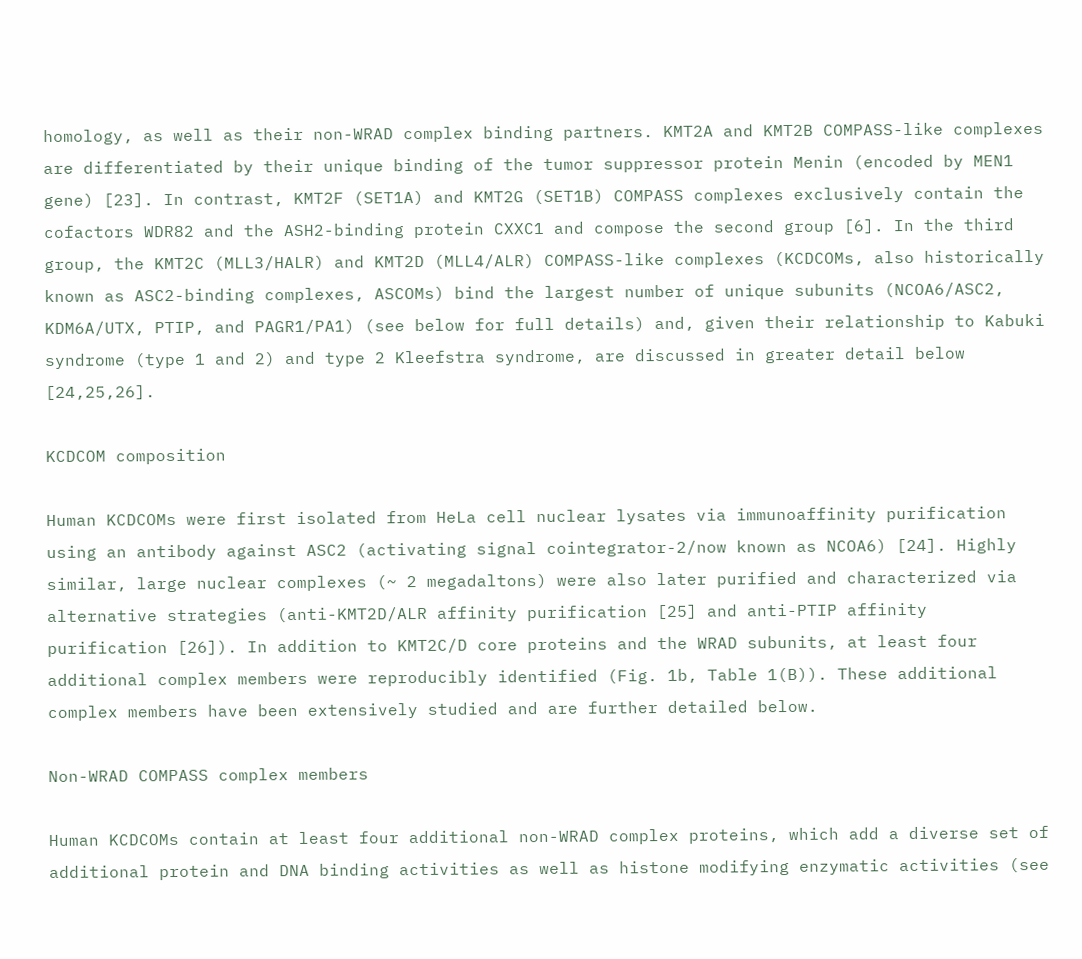homology, as well as their non-WRAD complex binding partners. KMT2A and KMT2B COMPASS-like complexes are differentiated by their unique binding of the tumor suppressor protein Menin (encoded by MEN1 gene) [23]. In contrast, KMT2F (SET1A) and KMT2G (SET1B) COMPASS complexes exclusively contain the cofactors WDR82 and the ASH2-binding protein CXXC1 and compose the second group [6]. In the third group, the KMT2C (MLL3/HALR) and KMT2D (MLL4/ALR) COMPASS-like complexes (KCDCOMs, also historically known as ASC2-binding complexes, ASCOMs) bind the largest number of unique subunits (NCOA6/ASC2, KDM6A/UTX, PTIP, and PAGR1/PA1) (see below for full details) and, given their relationship to Kabuki syndrome (type 1 and 2) and type 2 Kleefstra syndrome, are discussed in greater detail below [24,25,26].

KCDCOM composition

Human KCDCOMs were first isolated from HeLa cell nuclear lysates via immunoaffinity purification using an antibody against ASC2 (activating signal cointegrator-2/now known as NCOA6) [24]. Highly similar, large nuclear complexes (~ 2 megadaltons) were also later purified and characterized via alternative strategies (anti-KMT2D/ALR affinity purification [25] and anti-PTIP affinity purification [26]). In addition to KMT2C/D core proteins and the WRAD subunits, at least four additional complex members were reproducibly identified (Fig. 1b, Table 1(B)). These additional complex members have been extensively studied and are further detailed below.

Non-WRAD COMPASS complex members

Human KCDCOMs contain at least four additional non-WRAD complex proteins, which add a diverse set of additional protein and DNA binding activities as well as histone modifying enzymatic activities (see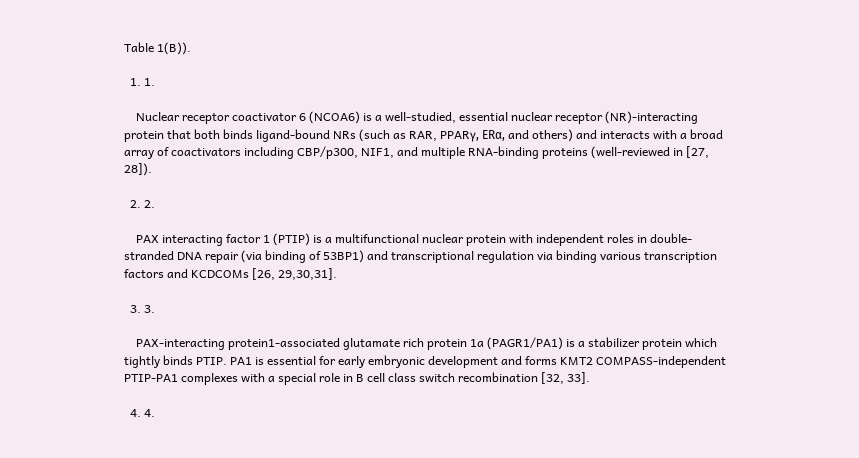Table 1(B)).

  1. 1.

    Nuclear receptor coactivator 6 (NCOA6) is a well-studied, essential nuclear receptor (NR)-interacting protein that both binds ligand-bound NRs (such as RAR, PPARγ, ERα, and others) and interacts with a broad array of coactivators including CBP/p300, NIF1, and multiple RNA-binding proteins (well-reviewed in [27, 28]).

  2. 2.

    PAX interacting factor 1 (PTIP) is a multifunctional nuclear protein with independent roles in double-stranded DNA repair (via binding of 53BP1) and transcriptional regulation via binding various transcription factors and KCDCOMs [26, 29,30,31].

  3. 3.

    PAX-interacting protein1-associated glutamate rich protein 1a (PAGR1/PA1) is a stabilizer protein which tightly binds PTIP. PA1 is essential for early embryonic development and forms KMT2 COMPASS-independent PTIP-PA1 complexes with a special role in B cell class switch recombination [32, 33].

  4. 4.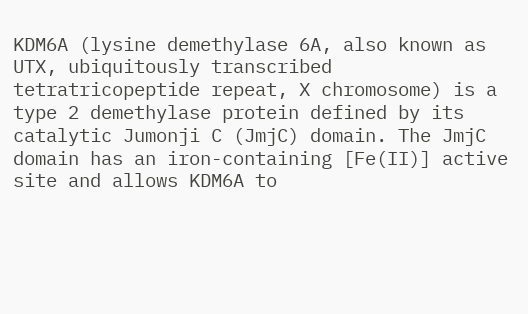KDM6A (lysine demethylase 6A, also known as UTX, ubiquitously transcribed tetratricopeptide repeat, X chromosome) is a type 2 demethylase protein defined by its catalytic Jumonji C (JmjC) domain. The JmjC domain has an iron-containing [Fe(II)] active site and allows KDM6A to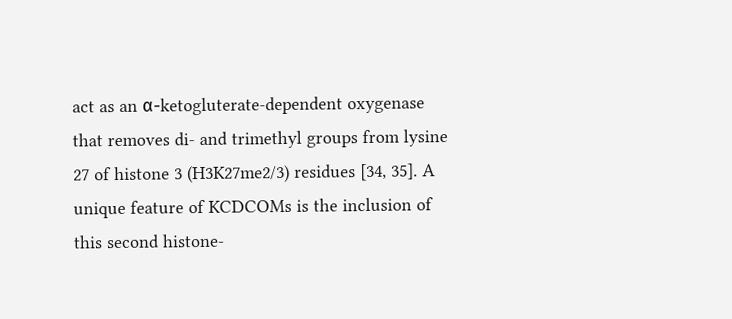act as an α-ketogluterate-dependent oxygenase that removes di- and trimethyl groups from lysine 27 of histone 3 (H3K27me2/3) residues [34, 35]. A unique feature of KCDCOMs is the inclusion of this second histone-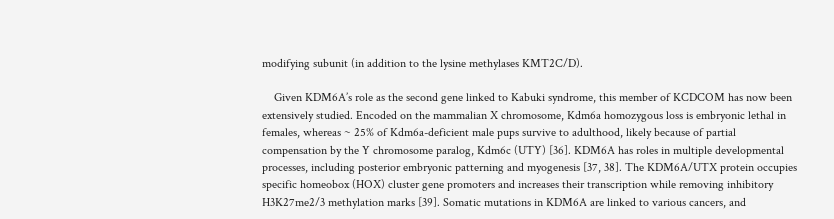modifying subunit (in addition to the lysine methylases KMT2C/D).

    Given KDM6A’s role as the second gene linked to Kabuki syndrome, this member of KCDCOM has now been extensively studied. Encoded on the mammalian X chromosome, Kdm6a homozygous loss is embryonic lethal in females, whereas ~ 25% of Kdm6a-deficient male pups survive to adulthood, likely because of partial compensation by the Y chromosome paralog, Kdm6c (UTY) [36]. KDM6A has roles in multiple developmental processes, including posterior embryonic patterning and myogenesis [37, 38]. The KDM6A/UTX protein occupies specific homeobox (HOX) cluster gene promoters and increases their transcription while removing inhibitory H3K27me2/3 methylation marks [39]. Somatic mutations in KDM6A are linked to various cancers, and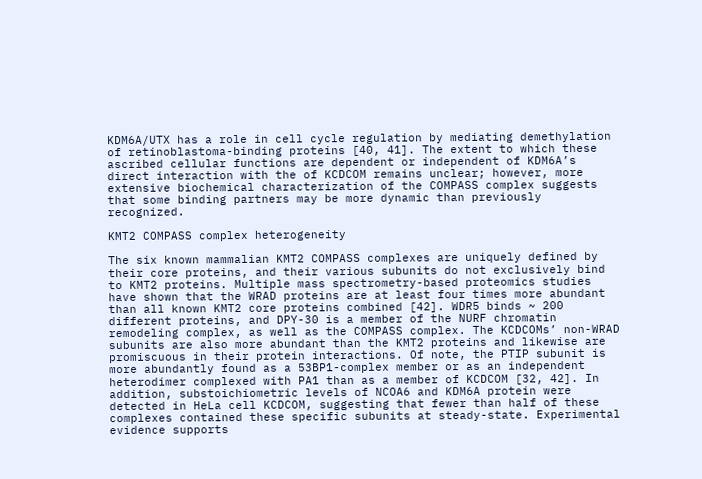KDM6A/UTX has a role in cell cycle regulation by mediating demethylation of retinoblastoma-binding proteins [40, 41]. The extent to which these ascribed cellular functions are dependent or independent of KDM6A’s direct interaction with the of KCDCOM remains unclear; however, more extensive biochemical characterization of the COMPASS complex suggests that some binding partners may be more dynamic than previously recognized.

KMT2 COMPASS complex heterogeneity

The six known mammalian KMT2 COMPASS complexes are uniquely defined by their core proteins, and their various subunits do not exclusively bind to KMT2 proteins. Multiple mass spectrometry-based proteomics studies have shown that the WRAD proteins are at least four times more abundant than all known KMT2 core proteins combined [42]. WDR5 binds ~ 200 different proteins, and DPY-30 is a member of the NURF chromatin remodeling complex, as well as the COMPASS complex. The KCDCOMs’ non-WRAD subunits are also more abundant than the KMT2 proteins and likewise are promiscuous in their protein interactions. Of note, the PTIP subunit is more abundantly found as a 53BP1-complex member or as an independent heterodimer complexed with PA1 than as a member of KCDCOM [32, 42]. In addition, substoichiometric levels of NCOA6 and KDM6A protein were detected in HeLa cell KCDCOM, suggesting that fewer than half of these complexes contained these specific subunits at steady-state. Experimental evidence supports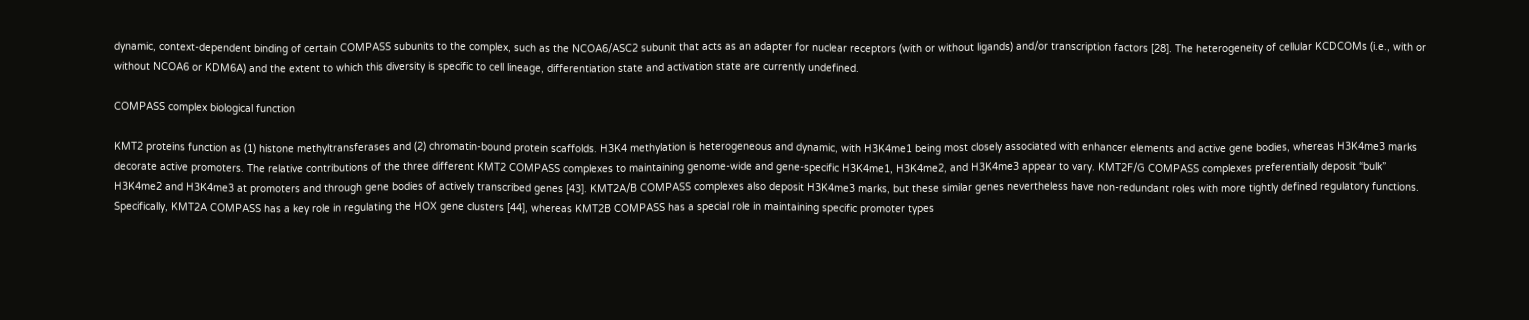dynamic, context-dependent binding of certain COMPASS subunits to the complex, such as the NCOA6/ASC2 subunit that acts as an adapter for nuclear receptors (with or without ligands) and/or transcription factors [28]. The heterogeneity of cellular KCDCOMs (i.e., with or without NCOA6 or KDM6A) and the extent to which this diversity is specific to cell lineage, differentiation state and activation state are currently undefined.

COMPASS complex biological function

KMT2 proteins function as (1) histone methyltransferases and (2) chromatin-bound protein scaffolds. H3K4 methylation is heterogeneous and dynamic, with H3K4me1 being most closely associated with enhancer elements and active gene bodies, whereas H3K4me3 marks decorate active promoters. The relative contributions of the three different KMT2 COMPASS complexes to maintaining genome-wide and gene-specific H3K4me1, H3K4me2, and H3K4me3 appear to vary. KMT2F/G COMPASS complexes preferentially deposit “bulk” H3K4me2 and H3K4me3 at promoters and through gene bodies of actively transcribed genes [43]. KMT2A/B COMPASS complexes also deposit H3K4me3 marks, but these similar genes nevertheless have non-redundant roles with more tightly defined regulatory functions. Specifically, KMT2A COMPASS has a key role in regulating the HOX gene clusters [44], whereas KMT2B COMPASS has a special role in maintaining specific promoter types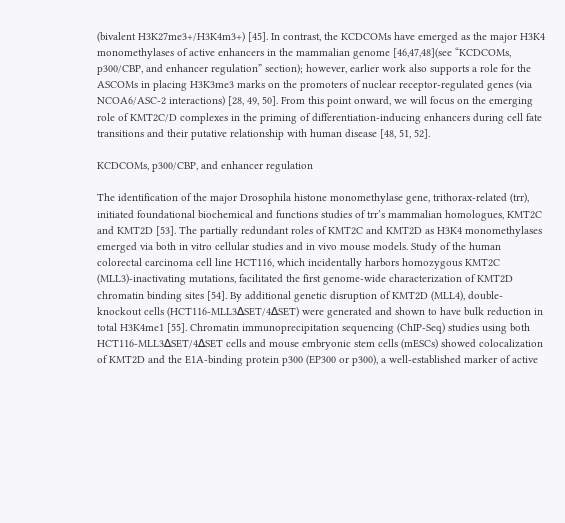(bivalent H3K27me3+/H3K4m3+) [45]. In contrast, the KCDCOMs have emerged as the major H3K4 monomethylases of active enhancers in the mammalian genome [46,47,48](see “KCDCOMs, p300/CBP, and enhancer regulation” section); however, earlier work also supports a role for the ASCOMs in placing H3K3me3 marks on the promoters of nuclear receptor-regulated genes (via NCOA6/ASC-2 interactions) [28, 49, 50]. From this point onward, we will focus on the emerging role of KMT2C/D complexes in the priming of differentiation-inducing enhancers during cell fate transitions and their putative relationship with human disease [48, 51, 52].

KCDCOMs, p300/CBP, and enhancer regulation

The identification of the major Drosophila histone monomethylase gene, trithorax-related (trr), initiated foundational biochemical and functions studies of trr’s mammalian homologues, KMT2C and KMT2D [53]. The partially redundant roles of KMT2C and KMT2D as H3K4 monomethylases emerged via both in vitro cellular studies and in vivo mouse models. Study of the human colorectal carcinoma cell line HCT116, which incidentally harbors homozygous KMT2C (MLL3)-inactivating mutations, facilitated the first genome-wide characterization of KMT2D chromatin binding sites [54]. By additional genetic disruption of KMT2D (MLL4), double-knockout cells (HCT116-MLL3ΔSET/4ΔSET) were generated and shown to have bulk reduction in total H3K4me1 [55]. Chromatin immunoprecipitation sequencing (ChIP-Seq) studies using both HCT116-MLL3ΔSET/4ΔSET cells and mouse embryonic stem cells (mESCs) showed colocalization of KMT2D and the E1A-binding protein p300 (EP300 or p300), a well-established marker of active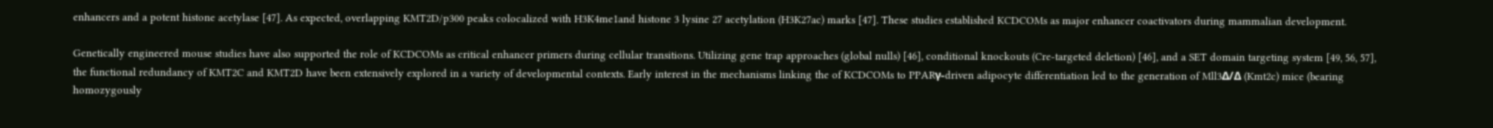enhancers and a potent histone acetylase [47]. As expected, overlapping KMT2D/p300 peaks colocalized with H3K4me1and histone 3 lysine 27 acetylation (H3K27ac) marks [47]. These studies established KCDCOMs as major enhancer coactivators during mammalian development.

Genetically engineered mouse studies have also supported the role of KCDCOMs as critical enhancer primers during cellular transitions. Utilizing gene trap approaches (global nulls) [46], conditional knockouts (Cre-targeted deletion) [46], and a SET domain targeting system [49, 56, 57], the functional redundancy of KMT2C and KMT2D have been extensively explored in a variety of developmental contexts. Early interest in the mechanisms linking the of KCDCOMs to PPARγ-driven adipocyte differentiation led to the generation of Mll3Δ/Δ (Kmt2c) mice (bearing homozygously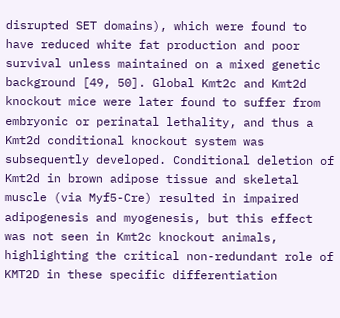disrupted SET domains), which were found to have reduced white fat production and poor survival unless maintained on a mixed genetic background [49, 50]. Global Kmt2c and Kmt2d knockout mice were later found to suffer from embryonic or perinatal lethality, and thus a Kmt2d conditional knockout system was subsequently developed. Conditional deletion of Kmt2d in brown adipose tissue and skeletal muscle (via Myf5-Cre) resulted in impaired adipogenesis and myogenesis, but this effect was not seen in Kmt2c knockout animals, highlighting the critical non-redundant role of KMT2D in these specific differentiation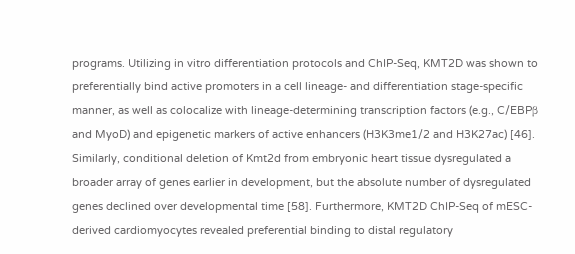programs. Utilizing in vitro differentiation protocols and ChIP-Seq, KMT2D was shown to preferentially bind active promoters in a cell lineage- and differentiation stage-specific manner, as well as colocalize with lineage-determining transcription factors (e.g., C/EBPβ and MyoD) and epigenetic markers of active enhancers (H3K3me1/2 and H3K27ac) [46]. Similarly, conditional deletion of Kmt2d from embryonic heart tissue dysregulated a broader array of genes earlier in development, but the absolute number of dysregulated genes declined over developmental time [58]. Furthermore, KMT2D ChIP-Seq of mESC-derived cardiomyocytes revealed preferential binding to distal regulatory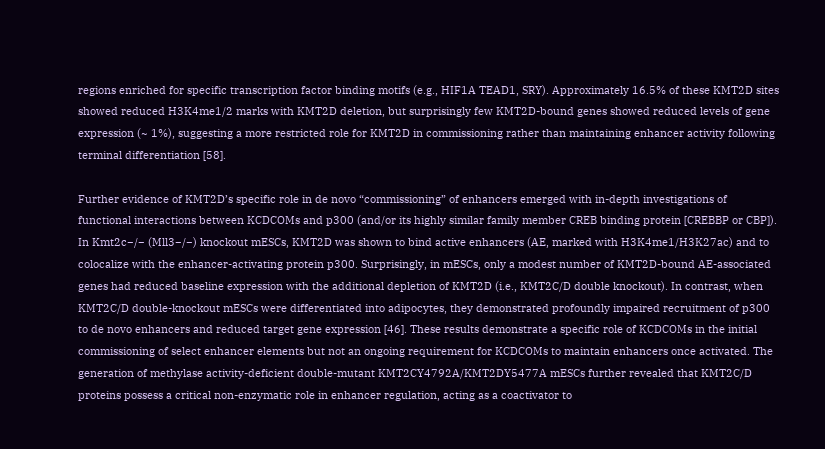regions enriched for specific transcription factor binding motifs (e.g., HIF1A TEAD1, SRY). Approximately 16.5% of these KMT2D sites showed reduced H3K4me1/2 marks with KMT2D deletion, but surprisingly few KMT2D-bound genes showed reduced levels of gene expression (~ 1%), suggesting a more restricted role for KMT2D in commissioning rather than maintaining enhancer activity following terminal differentiation [58].

Further evidence of KMT2D’s specific role in de novo “commissioning” of enhancers emerged with in-depth investigations of functional interactions between KCDCOMs and p300 (and/or its highly similar family member CREB binding protein [CREBBP or CBP]). In Kmt2c−/− (Mll3−/−) knockout mESCs, KMT2D was shown to bind active enhancers (AE, marked with H3K4me1/H3K27ac) and to colocalize with the enhancer-activating protein p300. Surprisingly, in mESCs, only a modest number of KMT2D-bound AE-associated genes had reduced baseline expression with the additional depletion of KMT2D (i.e., KMT2C/D double knockout). In contrast, when KMT2C/D double-knockout mESCs were differentiated into adipocytes, they demonstrated profoundly impaired recruitment of p300 to de novo enhancers and reduced target gene expression [46]. These results demonstrate a specific role of KCDCOMs in the initial commissioning of select enhancer elements but not an ongoing requirement for KCDCOMs to maintain enhancers once activated. The generation of methylase activity-deficient double-mutant KMT2CY4792A/KMT2DY5477A mESCs further revealed that KMT2C/D proteins possess a critical non-enzymatic role in enhancer regulation, acting as a coactivator to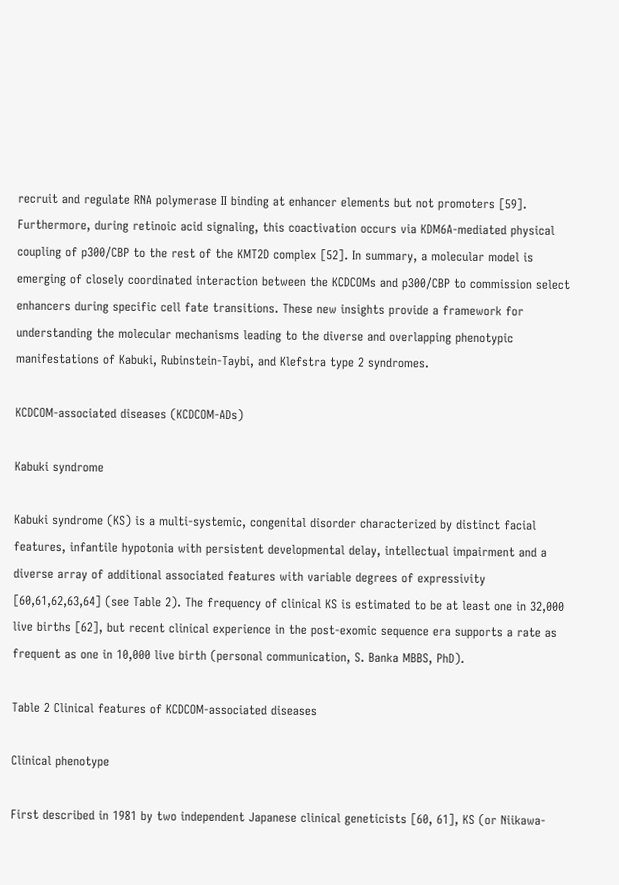recruit and regulate RNA polymerase II binding at enhancer elements but not promoters [59]. Furthermore, during retinoic acid signaling, this coactivation occurs via KDM6A-mediated physical coupling of p300/CBP to the rest of the KMT2D complex [52]. In summary, a molecular model is emerging of closely coordinated interaction between the KCDCOMs and p300/CBP to commission select enhancers during specific cell fate transitions. These new insights provide a framework for understanding the molecular mechanisms leading to the diverse and overlapping phenotypic manifestations of Kabuki, Rubinstein-Taybi, and Klefstra type 2 syndromes.

KCDCOM-associated diseases (KCDCOM-ADs)

Kabuki syndrome

Kabuki syndrome (KS) is a multi-systemic, congenital disorder characterized by distinct facial features, infantile hypotonia with persistent developmental delay, intellectual impairment and a diverse array of additional associated features with variable degrees of expressivity [60,61,62,63,64] (see Table 2). The frequency of clinical KS is estimated to be at least one in 32,000 live births [62], but recent clinical experience in the post-exomic sequence era supports a rate as frequent as one in 10,000 live birth (personal communication, S. Banka MBBS, PhD).

Table 2 Clinical features of KCDCOM-associated diseases

Clinical phenotype

First described in 1981 by two independent Japanese clinical geneticists [60, 61], KS (or Niikawa-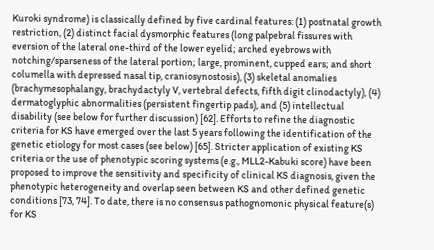Kuroki syndrome) is classically defined by five cardinal features: (1) postnatal growth restriction, (2) distinct facial dysmorphic features (long palpebral fissures with eversion of the lateral one-third of the lower eyelid; arched eyebrows with notching/sparseness of the lateral portion; large, prominent, cupped ears; and short columella with depressed nasal tip, craniosynostosis), (3) skeletal anomalies (brachymesophalangy, brachydactyly V, vertebral defects, fifth digit clinodactyly), (4) dermatoglyphic abnormalities (persistent fingertip pads), and (5) intellectual disability (see below for further discussion) [62]. Efforts to refine the diagnostic criteria for KS have emerged over the last 5 years following the identification of the genetic etiology for most cases (see below) [65]. Stricter application of existing KS criteria or the use of phenotypic scoring systems (e.g., MLL2-Kabuki score) have been proposed to improve the sensitivity and specificity of clinical KS diagnosis, given the phenotypic heterogeneity and overlap seen between KS and other defined genetic conditions [73, 74]. To date, there is no consensus pathognomonic physical feature(s) for KS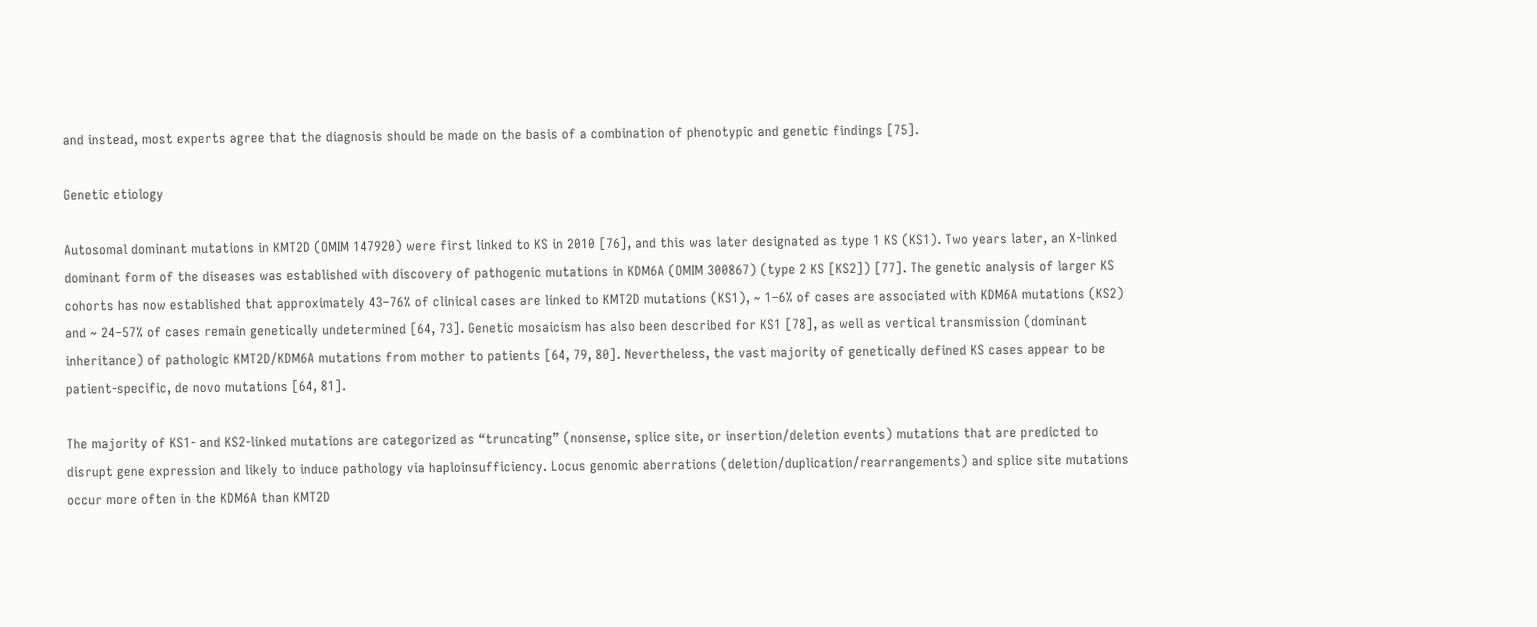and instead, most experts agree that the diagnosis should be made on the basis of a combination of phenotypic and genetic findings [75].

Genetic etiology

Autosomal dominant mutations in KMT2D (OMIM 147920) were first linked to KS in 2010 [76], and this was later designated as type 1 KS (KS1). Two years later, an X-linked dominant form of the diseases was established with discovery of pathogenic mutations in KDM6A (OMIM 300867) (type 2 KS [KS2]) [77]. The genetic analysis of larger KS cohorts has now established that approximately 43–76% of clinical cases are linked to KMT2D mutations (KS1), ~ 1–6% of cases are associated with KDM6A mutations (KS2) and ~ 24–57% of cases remain genetically undetermined [64, 73]. Genetic mosaicism has also been described for KS1 [78], as well as vertical transmission (dominant inheritance) of pathologic KMT2D/KDM6A mutations from mother to patients [64, 79, 80]. Nevertheless, the vast majority of genetically defined KS cases appear to be patient-specific, de novo mutations [64, 81].

The majority of KS1- and KS2-linked mutations are categorized as “truncating” (nonsense, splice site, or insertion/deletion events) mutations that are predicted to disrupt gene expression and likely to induce pathology via haploinsufficiency. Locus genomic aberrations (deletion/duplication/rearrangements) and splice site mutations occur more often in the KDM6A than KMT2D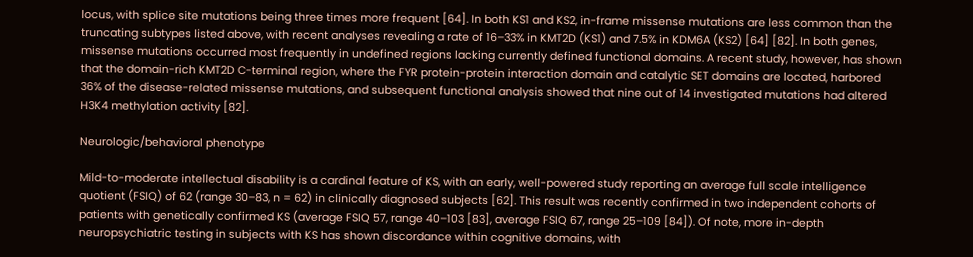locus, with splice site mutations being three times more frequent [64]. In both KS1 and KS2, in-frame missense mutations are less common than the truncating subtypes listed above, with recent analyses revealing a rate of 16–33% in KMT2D (KS1) and 7.5% in KDM6A (KS2) [64] [82]. In both genes, missense mutations occurred most frequently in undefined regions lacking currently defined functional domains. A recent study, however, has shown that the domain-rich KMT2D C-terminal region, where the FYR protein-protein interaction domain and catalytic SET domains are located, harbored 36% of the disease-related missense mutations, and subsequent functional analysis showed that nine out of 14 investigated mutations had altered H3K4 methylation activity [82].

Neurologic/behavioral phenotype

Mild-to-moderate intellectual disability is a cardinal feature of KS, with an early, well-powered study reporting an average full scale intelligence quotient (FSIQ) of 62 (range 30–83, n = 62) in clinically diagnosed subjects [62]. This result was recently confirmed in two independent cohorts of patients with genetically confirmed KS (average FSIQ 57, range 40–103 [83], average FSIQ 67, range 25–109 [84]). Of note, more in-depth neuropsychiatric testing in subjects with KS has shown discordance within cognitive domains, with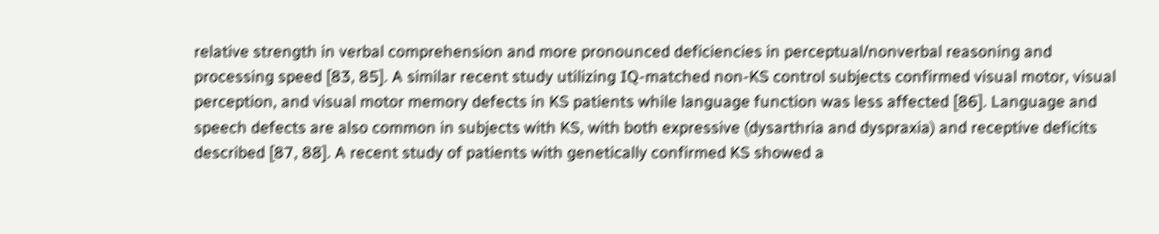relative strength in verbal comprehension and more pronounced deficiencies in perceptual/nonverbal reasoning and processing speed [83, 85]. A similar recent study utilizing IQ-matched non-KS control subjects confirmed visual motor, visual perception, and visual motor memory defects in KS patients while language function was less affected [86]. Language and speech defects are also common in subjects with KS, with both expressive (dysarthria and dyspraxia) and receptive deficits described [87, 88]. A recent study of patients with genetically confirmed KS showed a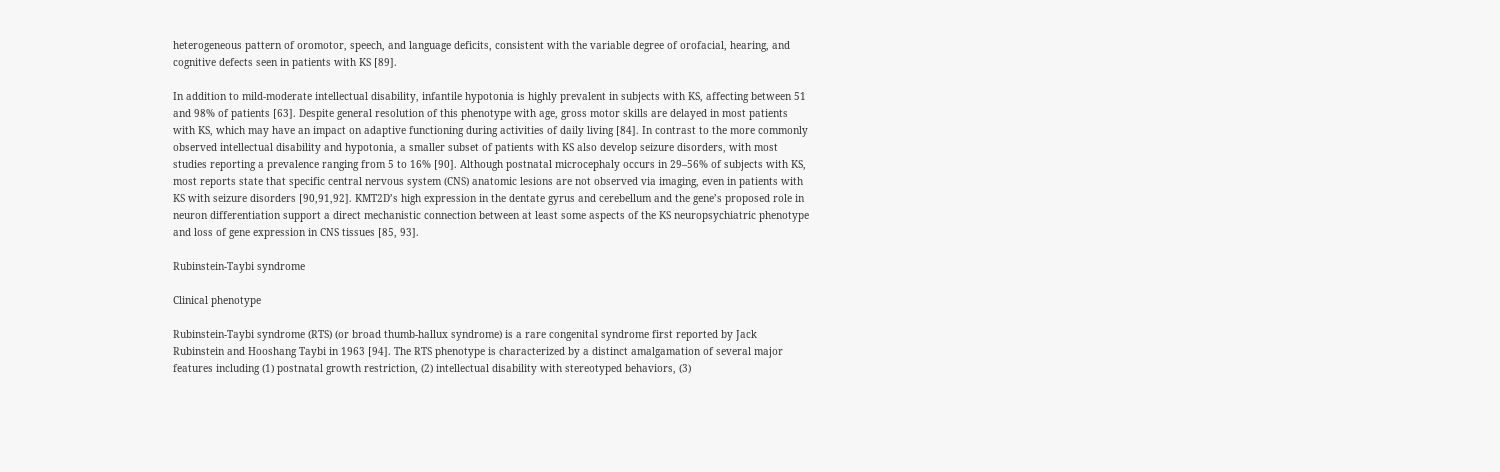heterogeneous pattern of oromotor, speech, and language deficits, consistent with the variable degree of orofacial, hearing, and cognitive defects seen in patients with KS [89].

In addition to mild-moderate intellectual disability, infantile hypotonia is highly prevalent in subjects with KS, affecting between 51 and 98% of patients [63]. Despite general resolution of this phenotype with age, gross motor skills are delayed in most patients with KS, which may have an impact on adaptive functioning during activities of daily living [84]. In contrast to the more commonly observed intellectual disability and hypotonia, a smaller subset of patients with KS also develop seizure disorders, with most studies reporting a prevalence ranging from 5 to 16% [90]. Although postnatal microcephaly occurs in 29–56% of subjects with KS, most reports state that specific central nervous system (CNS) anatomic lesions are not observed via imaging, even in patients with KS with seizure disorders [90,91,92]. KMT2D’s high expression in the dentate gyrus and cerebellum and the gene’s proposed role in neuron differentiation support a direct mechanistic connection between at least some aspects of the KS neuropsychiatric phenotype and loss of gene expression in CNS tissues [85, 93].

Rubinstein-Taybi syndrome

Clinical phenotype

Rubinstein-Taybi syndrome (RTS) (or broad thumb-hallux syndrome) is a rare congenital syndrome first reported by Jack Rubinstein and Hooshang Taybi in 1963 [94]. The RTS phenotype is characterized by a distinct amalgamation of several major features including (1) postnatal growth restriction, (2) intellectual disability with stereotyped behaviors, (3)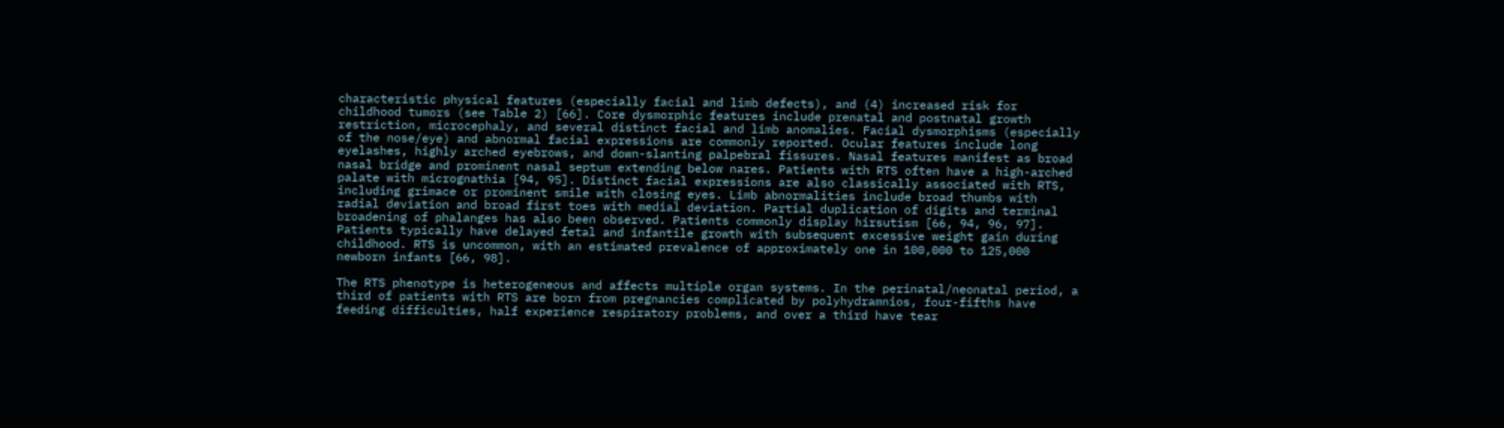characteristic physical features (especially facial and limb defects), and (4) increased risk for childhood tumors (see Table 2) [66]. Core dysmorphic features include prenatal and postnatal growth restriction, microcephaly, and several distinct facial and limb anomalies. Facial dysmorphisms (especially of the nose/eye) and abnormal facial expressions are commonly reported. Ocular features include long eyelashes, highly arched eyebrows, and down-slanting palpebral fissures. Nasal features manifest as broad nasal bridge and prominent nasal septum extending below nares. Patients with RTS often have a high-arched palate with micrognathia [94, 95]. Distinct facial expressions are also classically associated with RTS, including grimace or prominent smile with closing eyes. Limb abnormalities include broad thumbs with radial deviation and broad first toes with medial deviation. Partial duplication of digits and terminal broadening of phalanges has also been observed. Patients commonly display hirsutism [66, 94, 96, 97]. Patients typically have delayed fetal and infantile growth with subsequent excessive weight gain during childhood. RTS is uncommon, with an estimated prevalence of approximately one in 100,000 to 125,000 newborn infants [66, 98].

The RTS phenotype is heterogeneous and affects multiple organ systems. In the perinatal/neonatal period, a third of patients with RTS are born from pregnancies complicated by polyhydramnios, four-fifths have feeding difficulties, half experience respiratory problems, and over a third have tear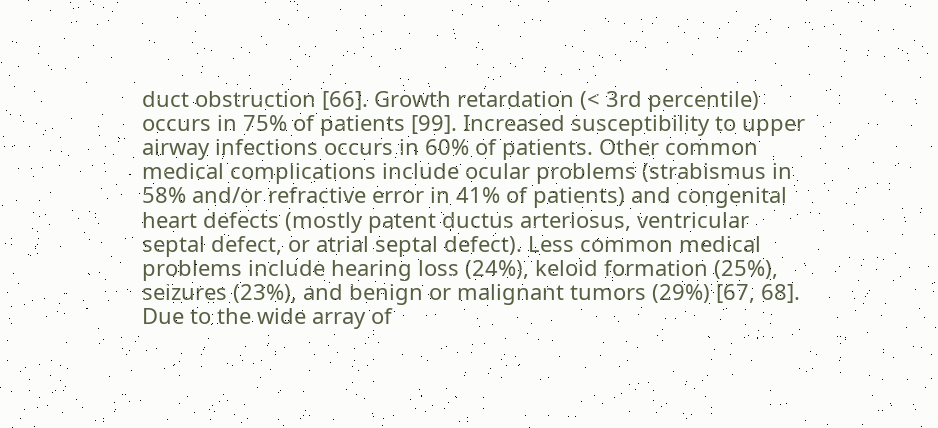duct obstruction [66]. Growth retardation (< 3rd percentile) occurs in 75% of patients [99]. Increased susceptibility to upper airway infections occurs in 60% of patients. Other common medical complications include ocular problems (strabismus in 58% and/or refractive error in 41% of patients) and congenital heart defects (mostly patent ductus arteriosus, ventricular septal defect, or atrial septal defect). Less common medical problems include hearing loss (24%), keloid formation (25%), seizures (23%), and benign or malignant tumors (29%) [67, 68]. Due to the wide array of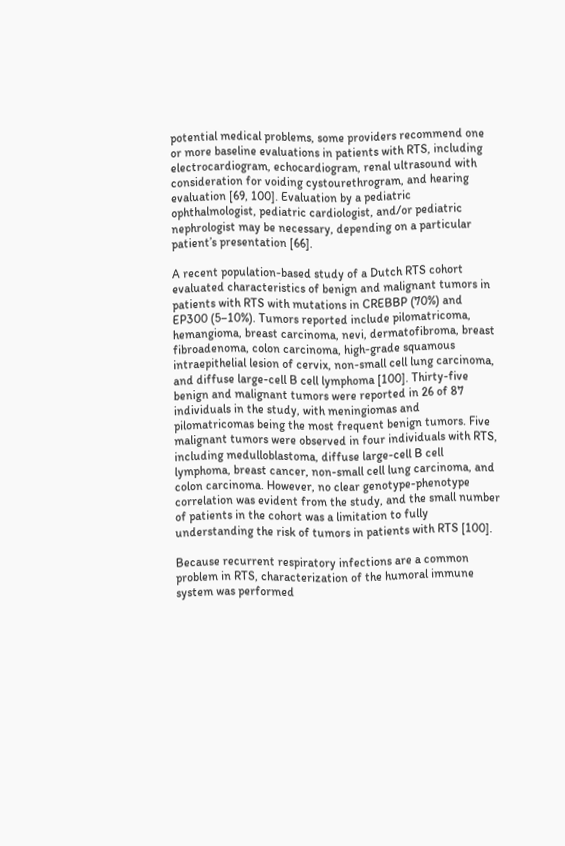potential medical problems, some providers recommend one or more baseline evaluations in patients with RTS, including electrocardiogram, echocardiogram, renal ultrasound with consideration for voiding cystourethrogram, and hearing evaluation [69, 100]. Evaluation by a pediatric ophthalmologist, pediatric cardiologist, and/or pediatric nephrologist may be necessary, depending on a particular patient’s presentation [66].

A recent population-based study of a Dutch RTS cohort evaluated characteristics of benign and malignant tumors in patients with RTS with mutations in CREBBP (70%) and EP300 (5–10%). Tumors reported include pilomatricoma, hemangioma, breast carcinoma, nevi, dermatofibroma, breast fibroadenoma, colon carcinoma, high-grade squamous intraepithelial lesion of cervix, non-small cell lung carcinoma, and diffuse large-cell B cell lymphoma [100]. Thirty-five benign and malignant tumors were reported in 26 of 87 individuals in the study, with meningiomas and pilomatricomas being the most frequent benign tumors. Five malignant tumors were observed in four individuals with RTS, including medulloblastoma, diffuse large-cell B cell lymphoma, breast cancer, non-small cell lung carcinoma, and colon carcinoma. However, no clear genotype-phenotype correlation was evident from the study, and the small number of patients in the cohort was a limitation to fully understanding the risk of tumors in patients with RTS [100].

Because recurrent respiratory infections are a common problem in RTS, characterization of the humoral immune system was performed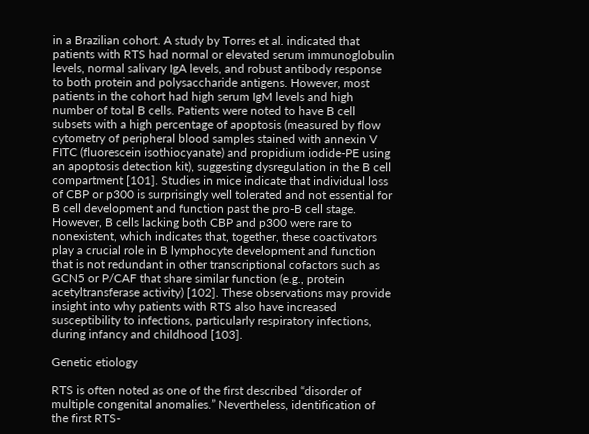in a Brazilian cohort. A study by Torres et al. indicated that patients with RTS had normal or elevated serum immunoglobulin levels, normal salivary IgA levels, and robust antibody response to both protein and polysaccharide antigens. However, most patients in the cohort had high serum IgM levels and high number of total B cells. Patients were noted to have B cell subsets with a high percentage of apoptosis (measured by flow cytometry of peripheral blood samples stained with annexin V FITC (fluorescein isothiocyanate) and propidium iodide-PE using an apoptosis detection kit), suggesting dysregulation in the B cell compartment [101]. Studies in mice indicate that individual loss of CBP or p300 is surprisingly well tolerated and not essential for B cell development and function past the pro-B cell stage. However, B cells lacking both CBP and p300 were rare to nonexistent, which indicates that, together, these coactivators play a crucial role in B lymphocyte development and function that is not redundant in other transcriptional cofactors such as GCN5 or P/CAF that share similar function (e.g., protein acetyltransferase activity) [102]. These observations may provide insight into why patients with RTS also have increased susceptibility to infections, particularly respiratory infections, during infancy and childhood [103].

Genetic etiology

RTS is often noted as one of the first described “disorder of multiple congenital anomalies.” Nevertheless, identification of the first RTS-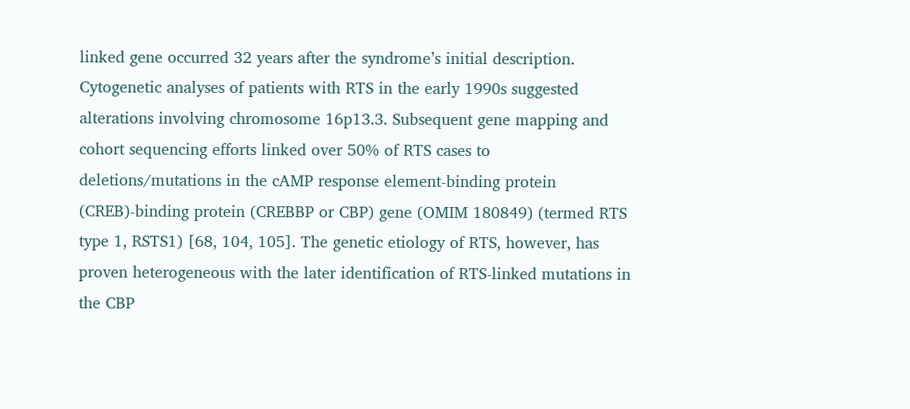linked gene occurred 32 years after the syndrome’s initial description. Cytogenetic analyses of patients with RTS in the early 1990s suggested alterations involving chromosome 16p13.3. Subsequent gene mapping and cohort sequencing efforts linked over 50% of RTS cases to deletions/mutations in the cAMP response element-binding protein (CREB)-binding protein (CREBBP or CBP) gene (OMIM 180849) (termed RTS type 1, RSTS1) [68, 104, 105]. The genetic etiology of RTS, however, has proven heterogeneous with the later identification of RTS-linked mutations in the CBP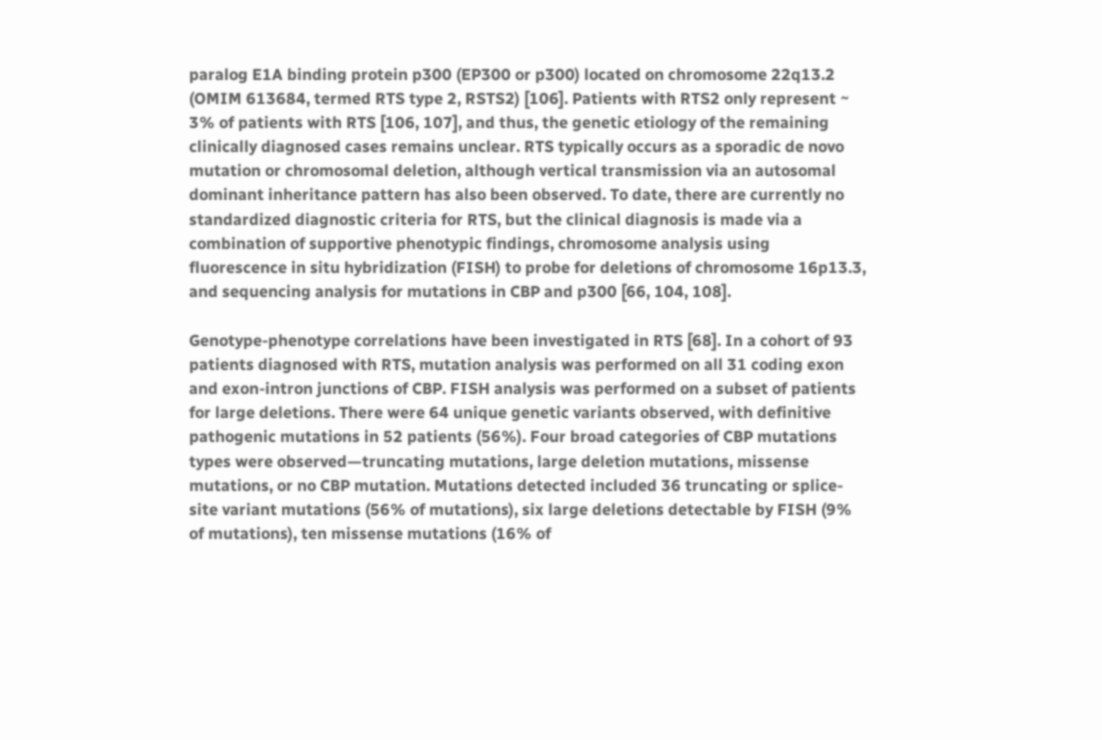paralog E1A binding protein p300 (EP300 or p300) located on chromosome 22q13.2 (OMIM 613684, termed RTS type 2, RSTS2) [106]. Patients with RTS2 only represent ~ 3% of patients with RTS [106, 107], and thus, the genetic etiology of the remaining clinically diagnosed cases remains unclear. RTS typically occurs as a sporadic de novo mutation or chromosomal deletion, although vertical transmission via an autosomal dominant inheritance pattern has also been observed. To date, there are currently no standardized diagnostic criteria for RTS, but the clinical diagnosis is made via a combination of supportive phenotypic findings, chromosome analysis using fluorescence in situ hybridization (FISH) to probe for deletions of chromosome 16p13.3, and sequencing analysis for mutations in CBP and p300 [66, 104, 108].

Genotype-phenotype correlations have been investigated in RTS [68]. In a cohort of 93 patients diagnosed with RTS, mutation analysis was performed on all 31 coding exon and exon-intron junctions of CBP. FISH analysis was performed on a subset of patients for large deletions. There were 64 unique genetic variants observed, with definitive pathogenic mutations in 52 patients (56%). Four broad categories of CBP mutations types were observed—truncating mutations, large deletion mutations, missense mutations, or no CBP mutation. Mutations detected included 36 truncating or splice-site variant mutations (56% of mutations), six large deletions detectable by FISH (9% of mutations), ten missense mutations (16% of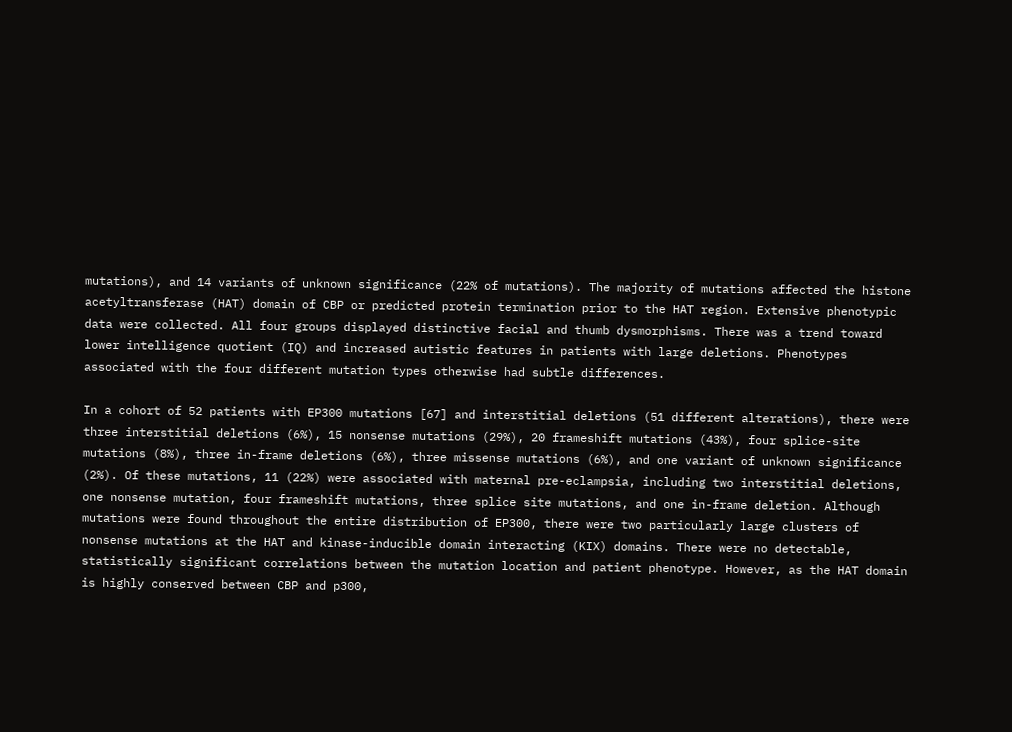mutations), and 14 variants of unknown significance (22% of mutations). The majority of mutations affected the histone acetyltransferase (HAT) domain of CBP or predicted protein termination prior to the HAT region. Extensive phenotypic data were collected. All four groups displayed distinctive facial and thumb dysmorphisms. There was a trend toward lower intelligence quotient (IQ) and increased autistic features in patients with large deletions. Phenotypes associated with the four different mutation types otherwise had subtle differences.

In a cohort of 52 patients with EP300 mutations [67] and interstitial deletions (51 different alterations), there were three interstitial deletions (6%), 15 nonsense mutations (29%), 20 frameshift mutations (43%), four splice-site mutations (8%), three in-frame deletions (6%), three missense mutations (6%), and one variant of unknown significance (2%). Of these mutations, 11 (22%) were associated with maternal pre-eclampsia, including two interstitial deletions, one nonsense mutation, four frameshift mutations, three splice site mutations, and one in-frame deletion. Although mutations were found throughout the entire distribution of EP300, there were two particularly large clusters of nonsense mutations at the HAT and kinase-inducible domain interacting (KIX) domains. There were no detectable, statistically significant correlations between the mutation location and patient phenotype. However, as the HAT domain is highly conserved between CBP and p300,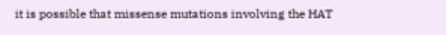it is possible that missense mutations involving the HAT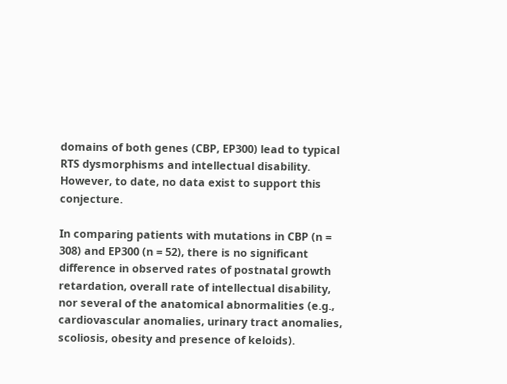domains of both genes (CBP, EP300) lead to typical RTS dysmorphisms and intellectual disability. However, to date, no data exist to support this conjecture.

In comparing patients with mutations in CBP (n = 308) and EP300 (n = 52), there is no significant difference in observed rates of postnatal growth retardation, overall rate of intellectual disability, nor several of the anatomical abnormalities (e.g., cardiovascular anomalies, urinary tract anomalies, scoliosis, obesity and presence of keloids).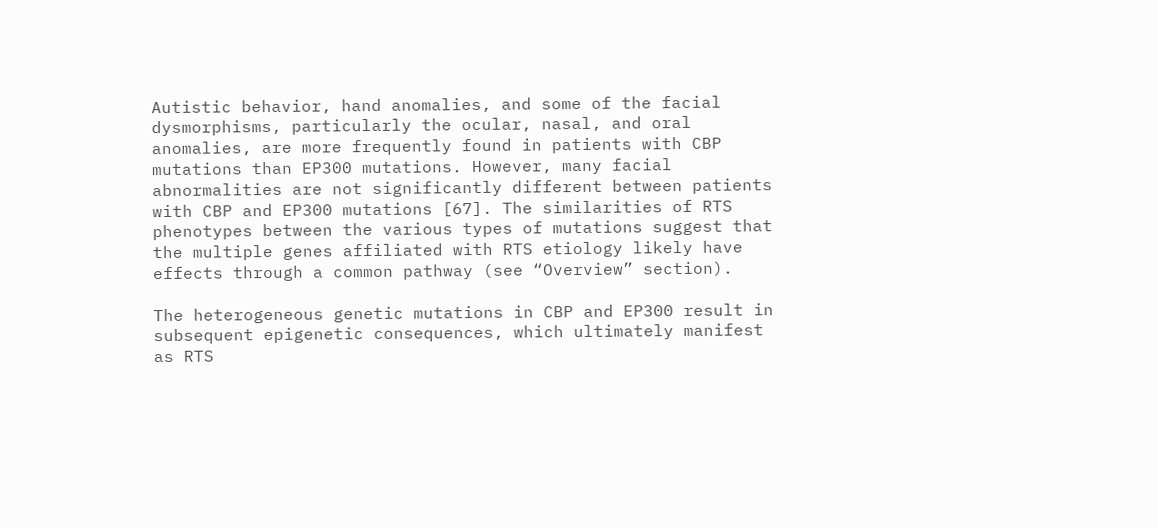Autistic behavior, hand anomalies, and some of the facial dysmorphisms, particularly the ocular, nasal, and oral anomalies, are more frequently found in patients with CBP mutations than EP300 mutations. However, many facial abnormalities are not significantly different between patients with CBP and EP300 mutations [67]. The similarities of RTS phenotypes between the various types of mutations suggest that the multiple genes affiliated with RTS etiology likely have effects through a common pathway (see “Overview” section).

The heterogeneous genetic mutations in CBP and EP300 result in subsequent epigenetic consequences, which ultimately manifest as RTS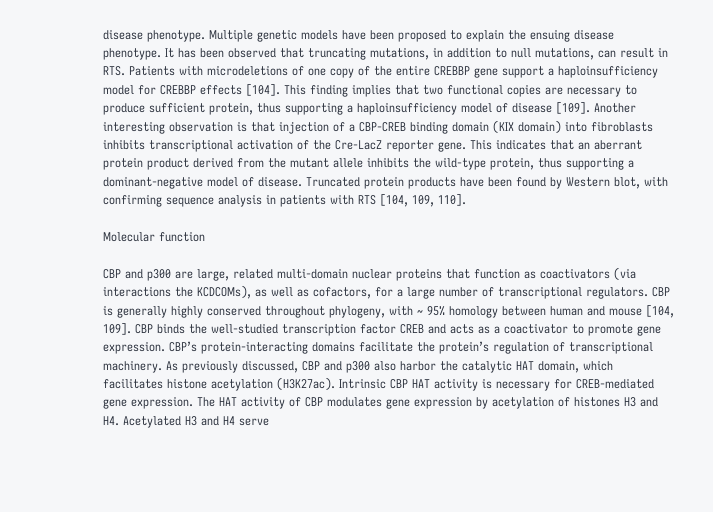disease phenotype. Multiple genetic models have been proposed to explain the ensuing disease phenotype. It has been observed that truncating mutations, in addition to null mutations, can result in RTS. Patients with microdeletions of one copy of the entire CREBBP gene support a haploinsufficiency model for CREBBP effects [104]. This finding implies that two functional copies are necessary to produce sufficient protein, thus supporting a haploinsufficiency model of disease [109]. Another interesting observation is that injection of a CBP-CREB binding domain (KIX domain) into fibroblasts inhibits transcriptional activation of the Cre-LacZ reporter gene. This indicates that an aberrant protein product derived from the mutant allele inhibits the wild-type protein, thus supporting a dominant-negative model of disease. Truncated protein products have been found by Western blot, with confirming sequence analysis in patients with RTS [104, 109, 110].

Molecular function

CBP and p300 are large, related multi-domain nuclear proteins that function as coactivators (via interactions the KCDCOMs), as well as cofactors, for a large number of transcriptional regulators. CBP is generally highly conserved throughout phylogeny, with ~ 95% homology between human and mouse [104, 109]. CBP binds the well-studied transcription factor CREB and acts as a coactivator to promote gene expression. CBP’s protein-interacting domains facilitate the protein’s regulation of transcriptional machinery. As previously discussed, CBP and p300 also harbor the catalytic HAT domain, which facilitates histone acetylation (H3K27ac). Intrinsic CBP HAT activity is necessary for CREB-mediated gene expression. The HAT activity of CBP modulates gene expression by acetylation of histones H3 and H4. Acetylated H3 and H4 serve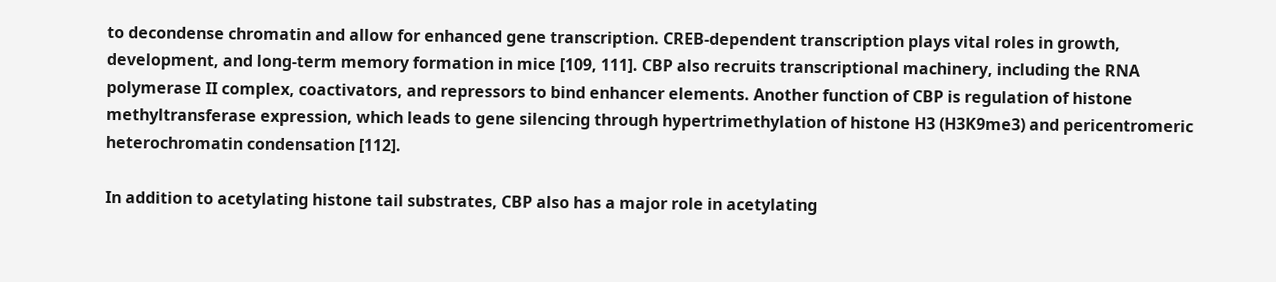to decondense chromatin and allow for enhanced gene transcription. CREB-dependent transcription plays vital roles in growth, development, and long-term memory formation in mice [109, 111]. CBP also recruits transcriptional machinery, including the RNA polymerase II complex, coactivators, and repressors to bind enhancer elements. Another function of CBP is regulation of histone methyltransferase expression, which leads to gene silencing through hypertrimethylation of histone H3 (H3K9me3) and pericentromeric heterochromatin condensation [112].

In addition to acetylating histone tail substrates, CBP also has a major role in acetylating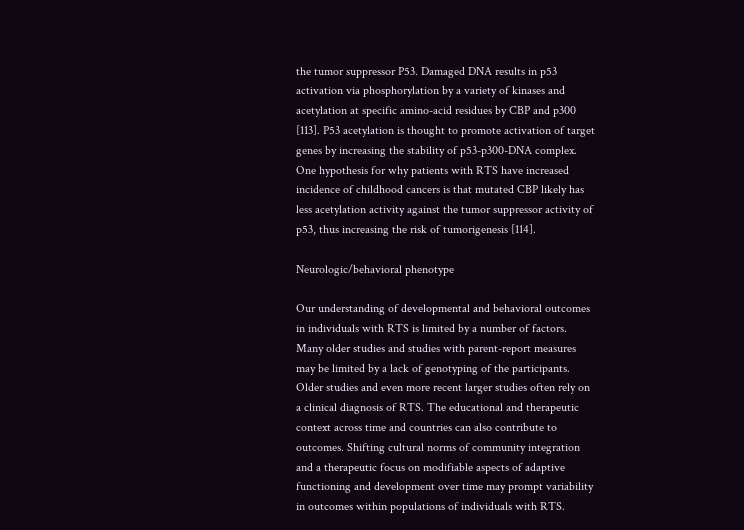the tumor suppressor P53. Damaged DNA results in p53 activation via phosphorylation by a variety of kinases and acetylation at specific amino-acid residues by CBP and p300 [113]. P53 acetylation is thought to promote activation of target genes by increasing the stability of p53-p300-DNA complex. One hypothesis for why patients with RTS have increased incidence of childhood cancers is that mutated CBP likely has less acetylation activity against the tumor suppressor activity of p53, thus increasing the risk of tumorigenesis [114].

Neurologic/behavioral phenotype

Our understanding of developmental and behavioral outcomes in individuals with RTS is limited by a number of factors. Many older studies and studies with parent-report measures may be limited by a lack of genotyping of the participants. Older studies and even more recent larger studies often rely on a clinical diagnosis of RTS. The educational and therapeutic context across time and countries can also contribute to outcomes. Shifting cultural norms of community integration and a therapeutic focus on modifiable aspects of adaptive functioning and development over time may prompt variability in outcomes within populations of individuals with RTS.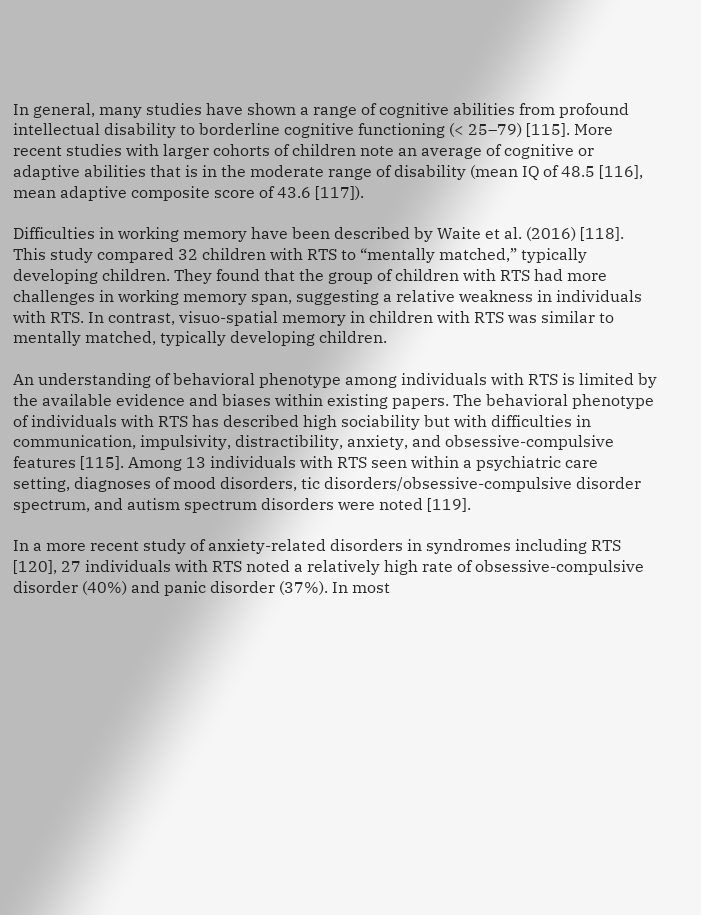In general, many studies have shown a range of cognitive abilities from profound intellectual disability to borderline cognitive functioning (< 25–79) [115]. More recent studies with larger cohorts of children note an average of cognitive or adaptive abilities that is in the moderate range of disability (mean IQ of 48.5 [116], mean adaptive composite score of 43.6 [117]).

Difficulties in working memory have been described by Waite et al. (2016) [118]. This study compared 32 children with RTS to “mentally matched,” typically developing children. They found that the group of children with RTS had more challenges in working memory span, suggesting a relative weakness in individuals with RTS. In contrast, visuo-spatial memory in children with RTS was similar to mentally matched, typically developing children.

An understanding of behavioral phenotype among individuals with RTS is limited by the available evidence and biases within existing papers. The behavioral phenotype of individuals with RTS has described high sociability but with difficulties in communication, impulsivity, distractibility, anxiety, and obsessive-compulsive features [115]. Among 13 individuals with RTS seen within a psychiatric care setting, diagnoses of mood disorders, tic disorders/obsessive-compulsive disorder spectrum, and autism spectrum disorders were noted [119].

In a more recent study of anxiety-related disorders in syndromes including RTS [120], 27 individuals with RTS noted a relatively high rate of obsessive-compulsive disorder (40%) and panic disorder (37%). In most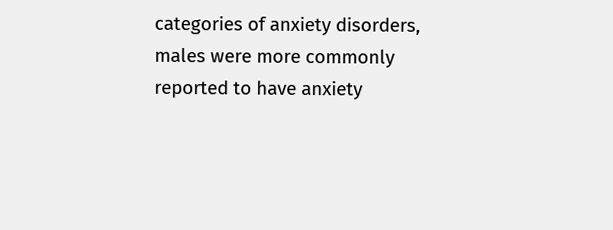categories of anxiety disorders, males were more commonly reported to have anxiety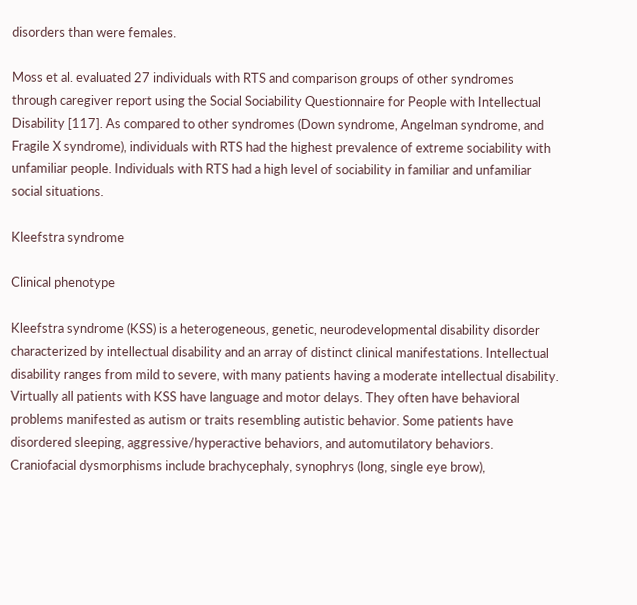disorders than were females.

Moss et al. evaluated 27 individuals with RTS and comparison groups of other syndromes through caregiver report using the Social Sociability Questionnaire for People with Intellectual Disability [117]. As compared to other syndromes (Down syndrome, Angelman syndrome, and Fragile X syndrome), individuals with RTS had the highest prevalence of extreme sociability with unfamiliar people. Individuals with RTS had a high level of sociability in familiar and unfamiliar social situations.

Kleefstra syndrome

Clinical phenotype

Kleefstra syndrome (KSS) is a heterogeneous, genetic, neurodevelopmental disability disorder characterized by intellectual disability and an array of distinct clinical manifestations. Intellectual disability ranges from mild to severe, with many patients having a moderate intellectual disability. Virtually all patients with KSS have language and motor delays. They often have behavioral problems manifested as autism or traits resembling autistic behavior. Some patients have disordered sleeping, aggressive/hyperactive behaviors, and automutilatory behaviors. Craniofacial dysmorphisms include brachycephaly, synophrys (long, single eye brow),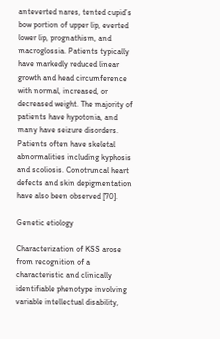anteverted nares, tented cupid’s bow portion of upper lip, everted lower lip, prognathism, and macroglossia. Patients typically have markedly reduced linear growth and head circumference with normal, increased, or decreased weight. The majority of patients have hypotonia, and many have seizure disorders. Patients often have skeletal abnormalities including kyphosis and scoliosis. Conotruncal heart defects and skin depigmentation have also been observed [70].

Genetic etiology

Characterization of KSS arose from recognition of a characteristic and clinically identifiable phenotype involving variable intellectual disability,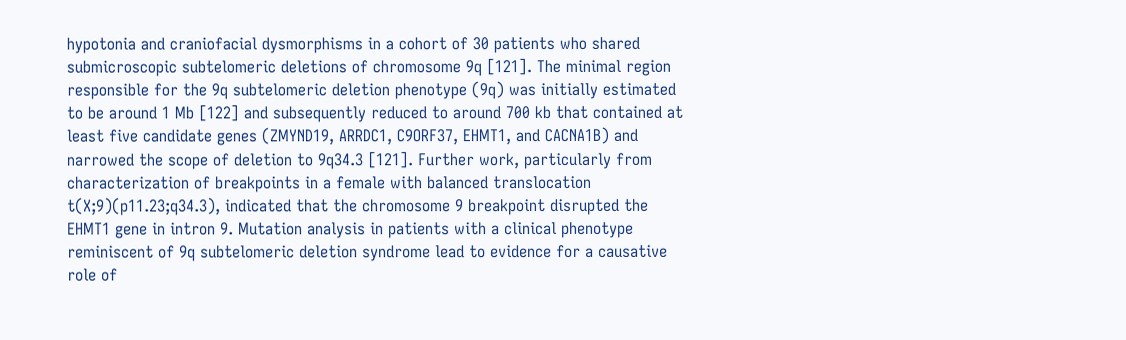hypotonia and craniofacial dysmorphisms in a cohort of 30 patients who shared submicroscopic subtelomeric deletions of chromosome 9q [121]. The minimal region responsible for the 9q subtelomeric deletion phenotype (9q) was initially estimated to be around 1 Mb [122] and subsequently reduced to around 700 kb that contained at least five candidate genes (ZMYND19, ARRDC1, C9ORF37, EHMT1, and CACNA1B) and narrowed the scope of deletion to 9q34.3 [121]. Further work, particularly from characterization of breakpoints in a female with balanced translocation t(X;9)(p11.23;q34.3), indicated that the chromosome 9 breakpoint disrupted the EHMT1 gene in intron 9. Mutation analysis in patients with a clinical phenotype reminiscent of 9q subtelomeric deletion syndrome lead to evidence for a causative role of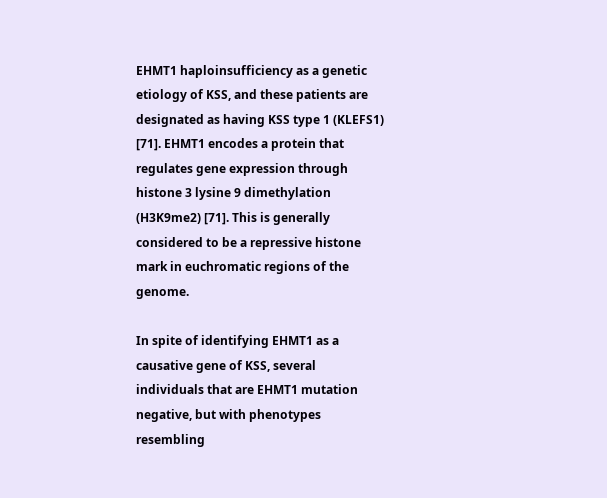EHMT1 haploinsufficiency as a genetic etiology of KSS, and these patients are designated as having KSS type 1 (KLEFS1) [71]. EHMT1 encodes a protein that regulates gene expression through histone 3 lysine 9 dimethylation (H3K9me2) [71]. This is generally considered to be a repressive histone mark in euchromatic regions of the genome.

In spite of identifying EHMT1 as a causative gene of KSS, several individuals that are EHMT1 mutation negative, but with phenotypes resembling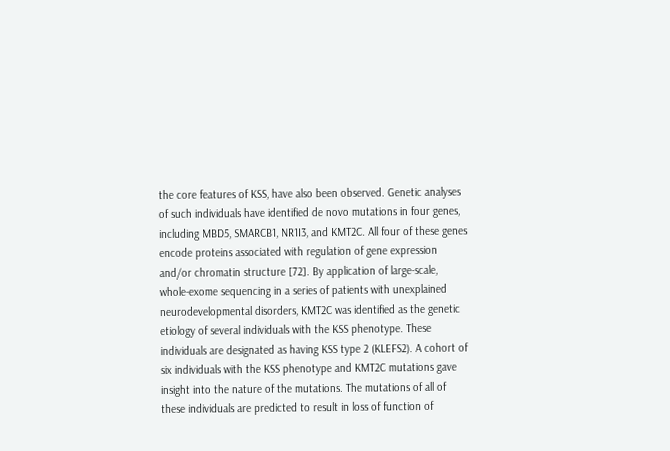the core features of KSS, have also been observed. Genetic analyses of such individuals have identified de novo mutations in four genes, including MBD5, SMARCB1, NR1I3, and KMT2C. All four of these genes encode proteins associated with regulation of gene expression and/or chromatin structure [72]. By application of large-scale, whole-exome sequencing in a series of patients with unexplained neurodevelopmental disorders, KMT2C was identified as the genetic etiology of several individuals with the KSS phenotype. These individuals are designated as having KSS type 2 (KLEFS2). A cohort of six individuals with the KSS phenotype and KMT2C mutations gave insight into the nature of the mutations. The mutations of all of these individuals are predicted to result in loss of function of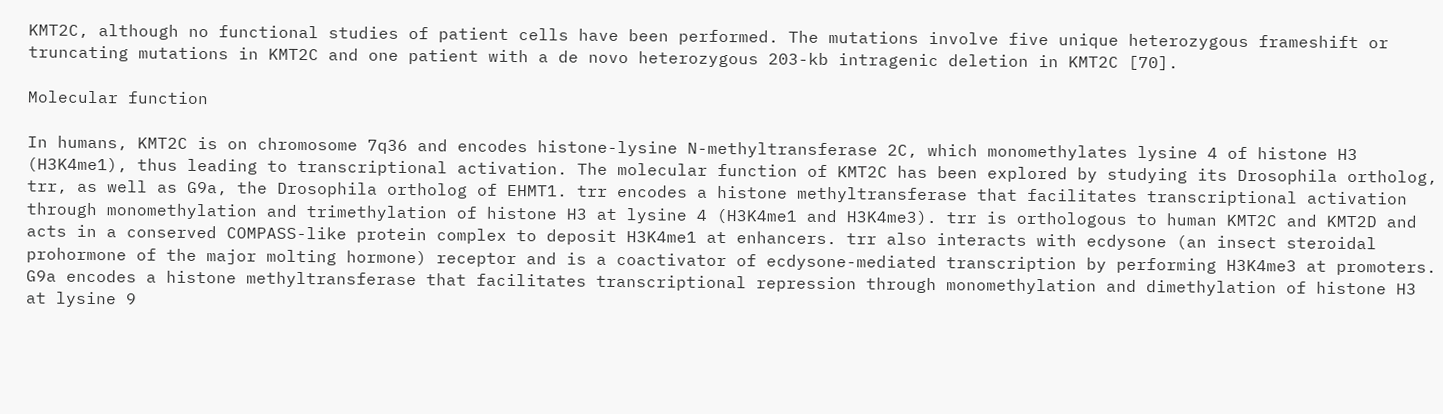KMT2C, although no functional studies of patient cells have been performed. The mutations involve five unique heterozygous frameshift or truncating mutations in KMT2C and one patient with a de novo heterozygous 203-kb intragenic deletion in KMT2C [70].

Molecular function

In humans, KMT2C is on chromosome 7q36 and encodes histone-lysine N-methyltransferase 2C, which monomethylates lysine 4 of histone H3 (H3K4me1), thus leading to transcriptional activation. The molecular function of KMT2C has been explored by studying its Drosophila ortholog, trr, as well as G9a, the Drosophila ortholog of EHMT1. trr encodes a histone methyltransferase that facilitates transcriptional activation through monomethylation and trimethylation of histone H3 at lysine 4 (H3K4me1 and H3K4me3). trr is orthologous to human KMT2C and KMT2D and acts in a conserved COMPASS-like protein complex to deposit H3K4me1 at enhancers. trr also interacts with ecdysone (an insect steroidal prohormone of the major molting hormone) receptor and is a coactivator of ecdysone-mediated transcription by performing H3K4me3 at promoters. G9a encodes a histone methyltransferase that facilitates transcriptional repression through monomethylation and dimethylation of histone H3 at lysine 9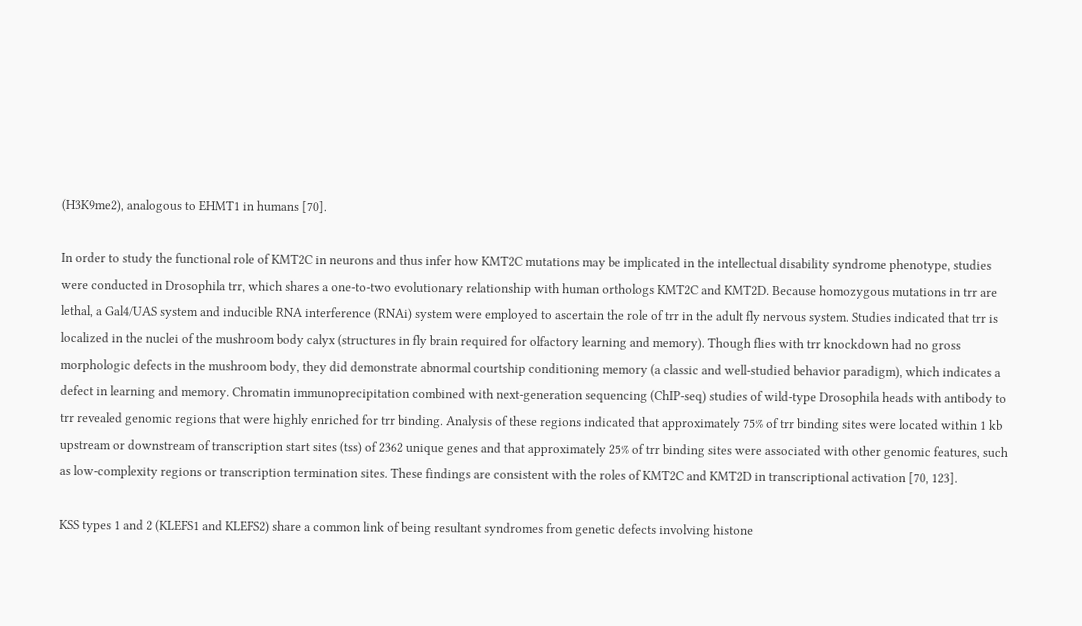(H3K9me2), analogous to EHMT1 in humans [70].

In order to study the functional role of KMT2C in neurons and thus infer how KMT2C mutations may be implicated in the intellectual disability syndrome phenotype, studies were conducted in Drosophila trr, which shares a one-to-two evolutionary relationship with human orthologs KMT2C and KMT2D. Because homozygous mutations in trr are lethal, a Gal4/UAS system and inducible RNA interference (RNAi) system were employed to ascertain the role of trr in the adult fly nervous system. Studies indicated that trr is localized in the nuclei of the mushroom body calyx (structures in fly brain required for olfactory learning and memory). Though flies with trr knockdown had no gross morphologic defects in the mushroom body, they did demonstrate abnormal courtship conditioning memory (a classic and well-studied behavior paradigm), which indicates a defect in learning and memory. Chromatin immunoprecipitation combined with next-generation sequencing (ChIP-seq) studies of wild-type Drosophila heads with antibody to trr revealed genomic regions that were highly enriched for trr binding. Analysis of these regions indicated that approximately 75% of trr binding sites were located within 1 kb upstream or downstream of transcription start sites (tss) of 2362 unique genes and that approximately 25% of trr binding sites were associated with other genomic features, such as low-complexity regions or transcription termination sites. These findings are consistent with the roles of KMT2C and KMT2D in transcriptional activation [70, 123].

KSS types 1 and 2 (KLEFS1 and KLEFS2) share a common link of being resultant syndromes from genetic defects involving histone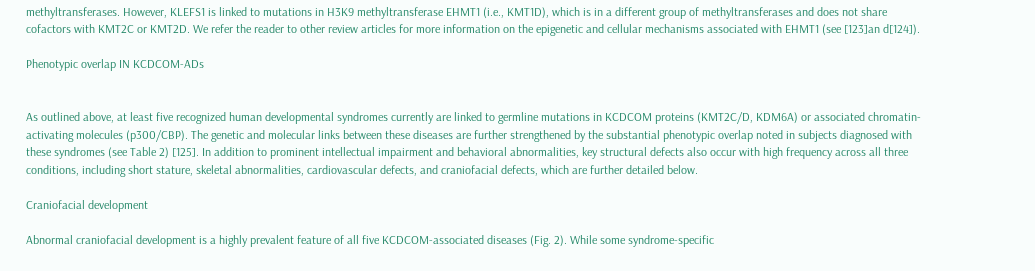methyltransferases. However, KLEFS1 is linked to mutations in H3K9 methyltransferase EHMT1 (i.e., KMT1D), which is in a different group of methyltransferases and does not share cofactors with KMT2C or KMT2D. We refer the reader to other review articles for more information on the epigenetic and cellular mechanisms associated with EHMT1 (see [123]an d[124]).

Phenotypic overlap IN KCDCOM-ADs


As outlined above, at least five recognized human developmental syndromes currently are linked to germline mutations in KCDCOM proteins (KMT2C/D, KDM6A) or associated chromatin-activating molecules (p300/CBP). The genetic and molecular links between these diseases are further strengthened by the substantial phenotypic overlap noted in subjects diagnosed with these syndromes (see Table 2) [125]. In addition to prominent intellectual impairment and behavioral abnormalities, key structural defects also occur with high frequency across all three conditions, including short stature, skeletal abnormalities, cardiovascular defects, and craniofacial defects, which are further detailed below.

Craniofacial development

Abnormal craniofacial development is a highly prevalent feature of all five KCDCOM-associated diseases (Fig. 2). While some syndrome-specific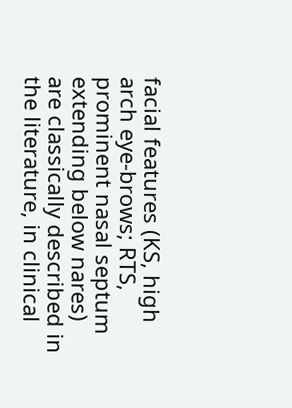facial features (KS, high arch eye-brows; RTS, prominent nasal septum extending below nares) are classically described in the literature, in clinical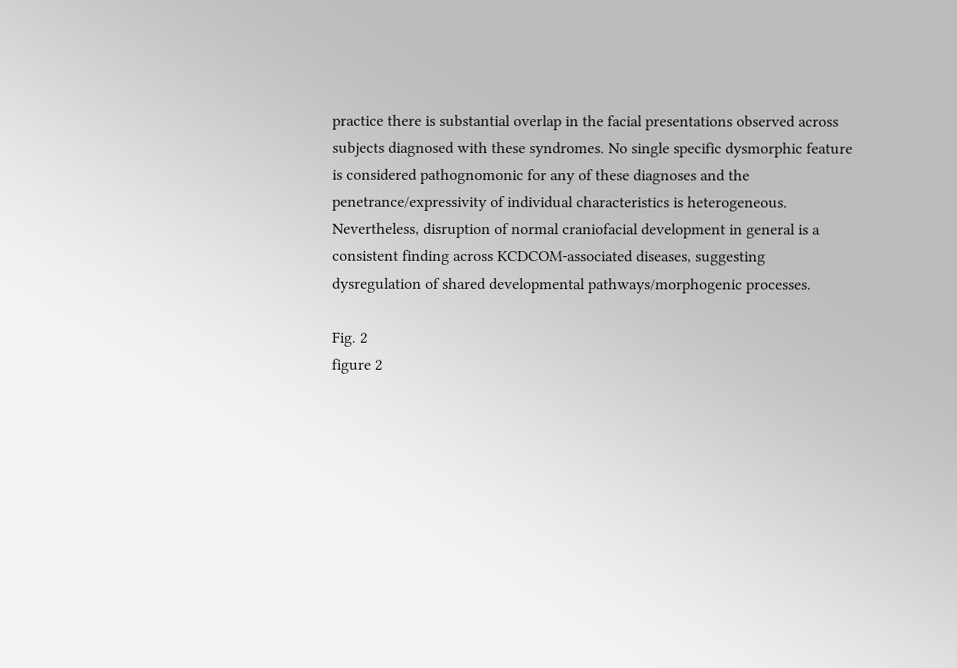practice there is substantial overlap in the facial presentations observed across subjects diagnosed with these syndromes. No single specific dysmorphic feature is considered pathognomonic for any of these diagnoses and the penetrance/expressivity of individual characteristics is heterogeneous. Nevertheless, disruption of normal craniofacial development in general is a consistent finding across KCDCOM-associated diseases, suggesting dysregulation of shared developmental pathways/morphogenic processes.

Fig. 2
figure 2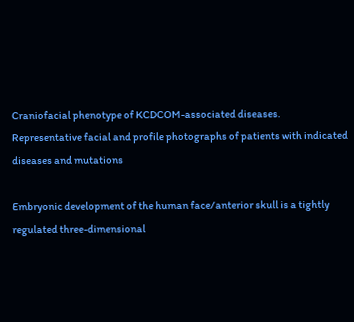Craniofacial phenotype of KCDCOM-associated diseases. Representative facial and profile photographs of patients with indicated diseases and mutations

Embryonic development of the human face/anterior skull is a tightly regulated three-dimensional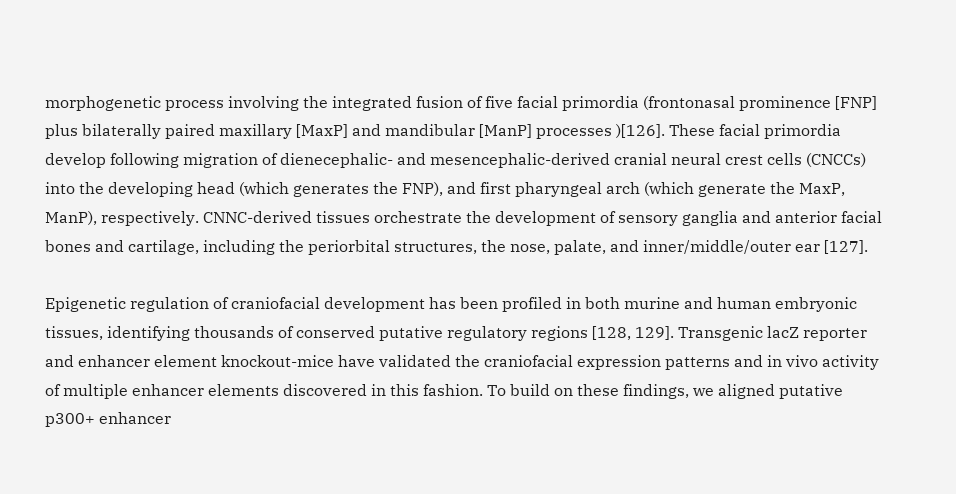morphogenetic process involving the integrated fusion of five facial primordia (frontonasal prominence [FNP] plus bilaterally paired maxillary [MaxP] and mandibular [ManP] processes )[126]. These facial primordia develop following migration of dienecephalic- and mesencephalic-derived cranial neural crest cells (CNCCs) into the developing head (which generates the FNP), and first pharyngeal arch (which generate the MaxP, ManP), respectively. CNNC-derived tissues orchestrate the development of sensory ganglia and anterior facial bones and cartilage, including the periorbital structures, the nose, palate, and inner/middle/outer ear [127].

Epigenetic regulation of craniofacial development has been profiled in both murine and human embryonic tissues, identifying thousands of conserved putative regulatory regions [128, 129]. Transgenic lacZ reporter and enhancer element knockout-mice have validated the craniofacial expression patterns and in vivo activity of multiple enhancer elements discovered in this fashion. To build on these findings, we aligned putative p300+ enhancer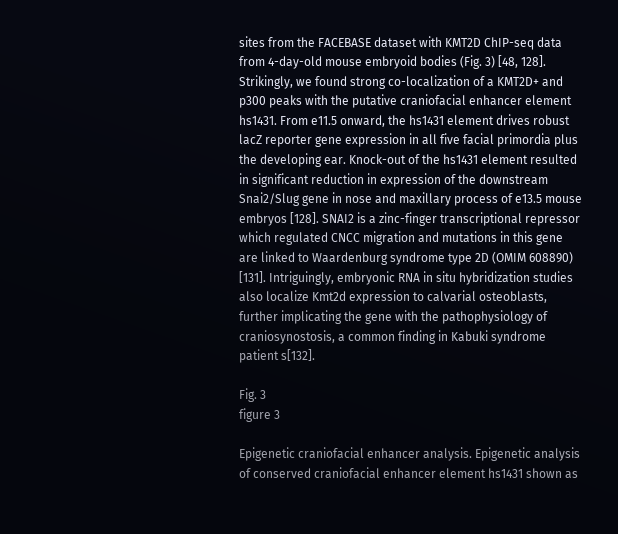sites from the FACEBASE dataset with KMT2D ChIP-seq data from 4-day-old mouse embryoid bodies (Fig. 3) [48, 128]. Strikingly, we found strong co-localization of a KMT2D+ and p300 peaks with the putative craniofacial enhancer element hs1431. From e11.5 onward, the hs1431 element drives robust lacZ reporter gene expression in all five facial primordia plus the developing ear. Knock-out of the hs1431 element resulted in significant reduction in expression of the downstream Snai2/Slug gene in nose and maxillary process of e13.5 mouse embryos [128]. SNAI2 is a zinc-finger transcriptional repressor which regulated CNCC migration and mutations in this gene are linked to Waardenburg syndrome type 2D (OMIM 608890) [131]. Intriguingly, embryonic RNA in situ hybridization studies also localize Kmt2d expression to calvarial osteoblasts, further implicating the gene with the pathophysiology of craniosynostosis, a common finding in Kabuki syndrome patient s[132].

Fig. 3
figure 3

Epigenetic craniofacial enhancer analysis. Epigenetic analysis of conserved craniofacial enhancer element hs1431 shown as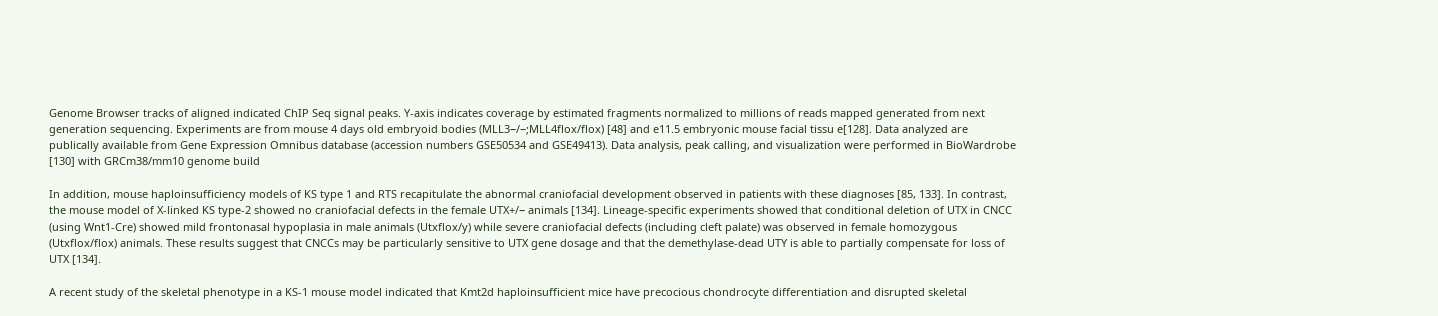Genome Browser tracks of aligned indicated ChIP Seq signal peaks. Y-axis indicates coverage by estimated fragments normalized to millions of reads mapped generated from next generation sequencing. Experiments are from mouse 4 days old embryoid bodies (MLL3−/−;MLL4flox/flox) [48] and e11.5 embryonic mouse facial tissu e[128]. Data analyzed are publically available from Gene Expression Omnibus database (accession numbers GSE50534 and GSE49413). Data analysis, peak calling, and visualization were performed in BioWardrobe [130] with GRCm38/mm10 genome build

In addition, mouse haploinsufficiency models of KS type 1 and RTS recapitulate the abnormal craniofacial development observed in patients with these diagnoses [85, 133]. In contrast, the mouse model of X-linked KS type-2 showed no craniofacial defects in the female UTX+/− animals [134]. Lineage-specific experiments showed that conditional deletion of UTX in CNCC (using Wnt1-Cre) showed mild frontonasal hypoplasia in male animals (Utxflox/y) while severe craniofacial defects (including cleft palate) was observed in female homozygous (Utxflox/flox) animals. These results suggest that CNCCs may be particularly sensitive to UTX gene dosage and that the demethylase-dead UTY is able to partially compensate for loss of UTX [134].

A recent study of the skeletal phenotype in a KS-1 mouse model indicated that Kmt2d haploinsufficient mice have precocious chondrocyte differentiation and disrupted skeletal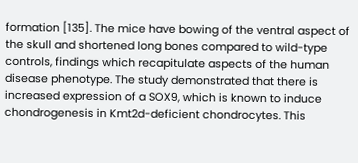formation [135]. The mice have bowing of the ventral aspect of the skull and shortened long bones compared to wild-type controls, findings which recapitulate aspects of the human disease phenotype. The study demonstrated that there is increased expression of a SOX9, which is known to induce chondrogenesis in Kmt2d-deficient chondrocytes. This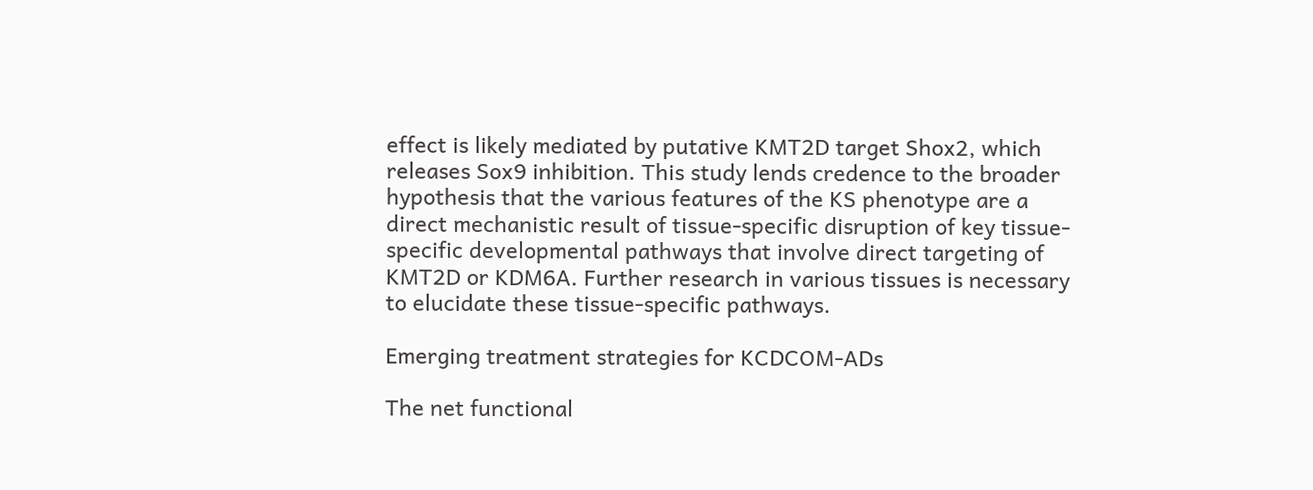effect is likely mediated by putative KMT2D target Shox2, which releases Sox9 inhibition. This study lends credence to the broader hypothesis that the various features of the KS phenotype are a direct mechanistic result of tissue-specific disruption of key tissue-specific developmental pathways that involve direct targeting of KMT2D or KDM6A. Further research in various tissues is necessary to elucidate these tissue-specific pathways.

Emerging treatment strategies for KCDCOM-ADs

The net functional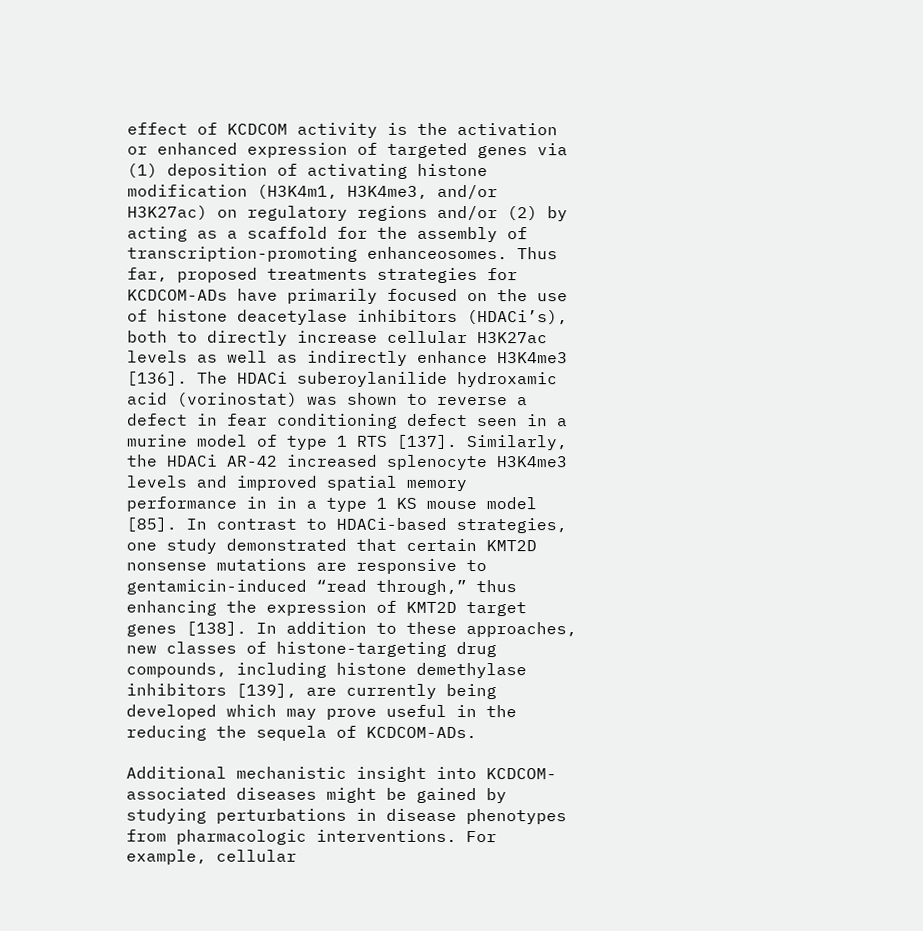effect of KCDCOM activity is the activation or enhanced expression of targeted genes via (1) deposition of activating histone modification (H3K4m1, H3K4me3, and/or H3K27ac) on regulatory regions and/or (2) by acting as a scaffold for the assembly of transcription-promoting enhanceosomes. Thus far, proposed treatments strategies for KCDCOM-ADs have primarily focused on the use of histone deacetylase inhibitors (HDACi’s), both to directly increase cellular H3K27ac levels as well as indirectly enhance H3K4me3 [136]. The HDACi suberoylanilide hydroxamic acid (vorinostat) was shown to reverse a defect in fear conditioning defect seen in a murine model of type 1 RTS [137]. Similarly, the HDACi AR-42 increased splenocyte H3K4me3 levels and improved spatial memory performance in in a type 1 KS mouse model [85]. In contrast to HDACi-based strategies, one study demonstrated that certain KMT2D nonsense mutations are responsive to gentamicin-induced “read through,” thus enhancing the expression of KMT2D target genes [138]. In addition to these approaches, new classes of histone-targeting drug compounds, including histone demethylase inhibitors [139], are currently being developed which may prove useful in the reducing the sequela of KCDCOM-ADs.

Additional mechanistic insight into KCDCOM-associated diseases might be gained by studying perturbations in disease phenotypes from pharmacologic interventions. For example, cellular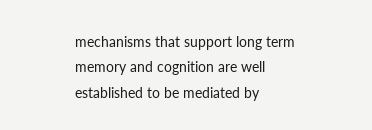mechanisms that support long term memory and cognition are well established to be mediated by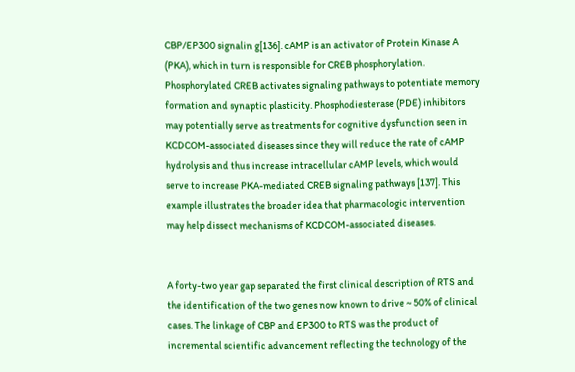CBP/EP300 signalin g[136]. cAMP is an activator of Protein Kinase A (PKA), which in turn is responsible for CREB phosphorylation. Phosphorylated CREB activates signaling pathways to potentiate memory formation and synaptic plasticity. Phosphodiesterase (PDE) inhibitors may potentially serve as treatments for cognitive dysfunction seen in KCDCOM-associated diseases since they will reduce the rate of cAMP hydrolysis and thus increase intracellular cAMP levels, which would serve to increase PKA-mediated CREB signaling pathways [137]. This example illustrates the broader idea that pharmacologic intervention may help dissect mechanisms of KCDCOM-associated diseases.


A forty-two year gap separated the first clinical description of RTS and the identification of the two genes now known to drive ~ 50% of clinical cases. The linkage of CBP and EP300 to RTS was the product of incremental scientific advancement reflecting the technology of the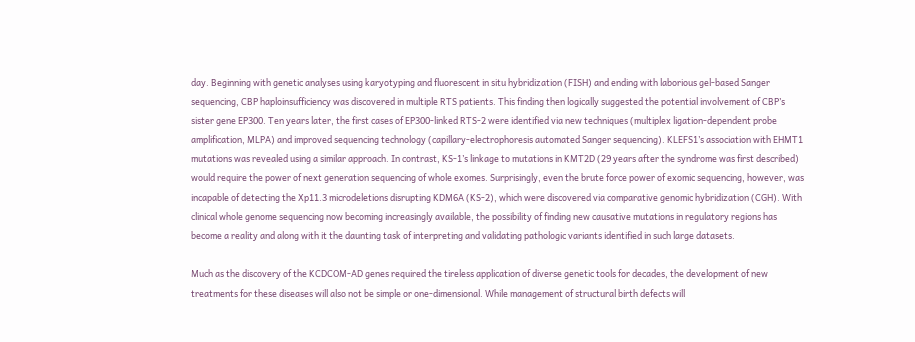day. Beginning with genetic analyses using karyotyping and fluorescent in situ hybridization (FISH) and ending with laborious gel-based Sanger sequencing, CBP haploinsufficiency was discovered in multiple RTS patients. This finding then logically suggested the potential involvement of CBP’s sister gene EP300. Ten years later, the first cases of EP300-linked RTS-2 were identified via new techniques (multiplex ligation-dependent probe amplification, MLPA) and improved sequencing technology (capillary-electrophoresis automated Sanger sequencing). KLEFS1’s association with EHMT1 mutations was revealed using a similar approach. In contrast, KS-1’s linkage to mutations in KMT2D (29 years after the syndrome was first described) would require the power of next generation sequencing of whole exomes. Surprisingly, even the brute force power of exomic sequencing, however, was incapable of detecting the Xp11.3 microdeletions disrupting KDM6A (KS-2), which were discovered via comparative genomic hybridization (CGH). With clinical whole genome sequencing now becoming increasingly available, the possibility of finding new causative mutations in regulatory regions has become a reality and along with it the daunting task of interpreting and validating pathologic variants identified in such large datasets.

Much as the discovery of the KCDCOM-AD genes required the tireless application of diverse genetic tools for decades, the development of new treatments for these diseases will also not be simple or one-dimensional. While management of structural birth defects will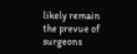likely remain the prevue of surgeons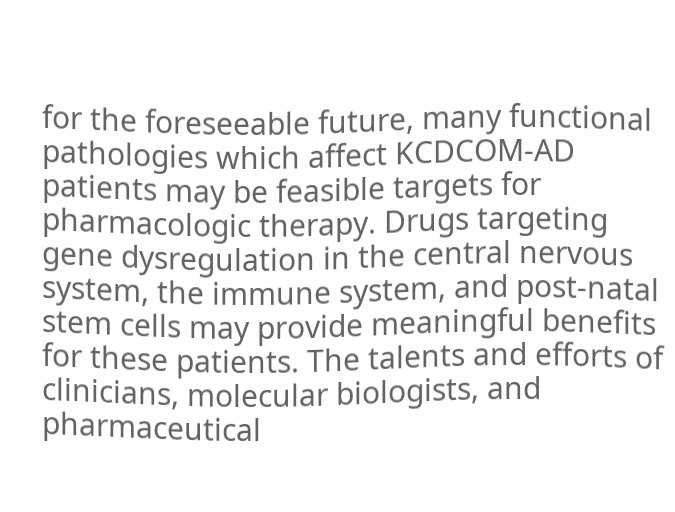for the foreseeable future, many functional pathologies which affect KCDCOM-AD patients may be feasible targets for pharmacologic therapy. Drugs targeting gene dysregulation in the central nervous system, the immune system, and post-natal stem cells may provide meaningful benefits for these patients. The talents and efforts of clinicians, molecular biologists, and pharmaceutical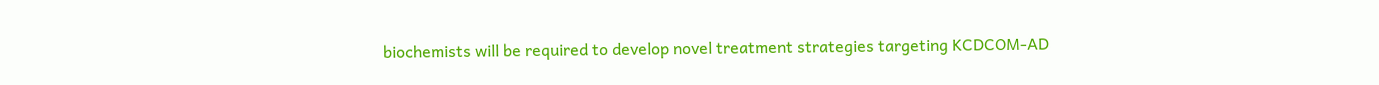biochemists will be required to develop novel treatment strategies targeting KCDCOM-AD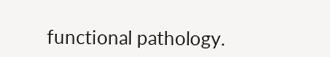functional pathology.